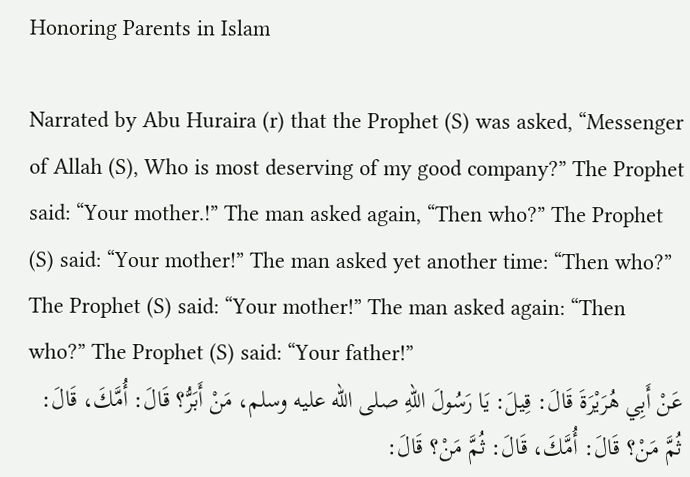Honoring Parents in Islam

Narrated by Abu Huraira (r) that the Prophet (S) was asked, “Messenger of Allah (S), Who is most deserving of my good company?” The Prophet said: “Your mother.!” The man asked again, “Then who?” The Prophet (S) said: “Your mother!” The man asked yet another time: “Then who?” The Prophet (S) said: “Your mother!” The man asked again: “Then who?” The Prophet (S) said: “Your father!”
عَنْ أَبِي هُرَيْرَةَ قَالَ: قِيلَ: يَا رَسُولَ اللهِ صلى الله عليه وسلم، مَنْ أَبَرُّ؟ قَالَ: أُمَّكَ، قَالَ: ثُمَّ مَنْ؟ قَالَ: أُمَّكَ، قَالَ: ثُمَّ مَنْ؟ قَالَ: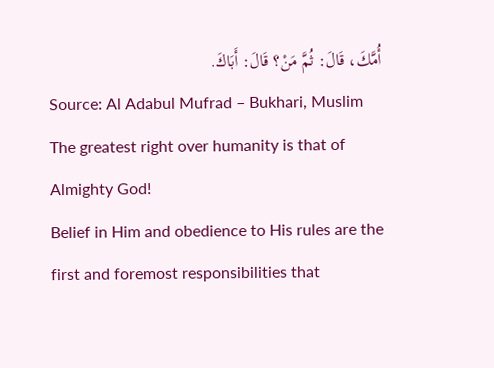أُمَّكَ، قَالَ: ثُمَّ مَنْ؟ قَالَ: أَبَاكَ.
Source: Al Adabul Mufrad – Bukhari, Muslim
The greatest right over humanity is that of Almighty God!
Belief in Him and obedience to His rules are the first and foremost responsibilities that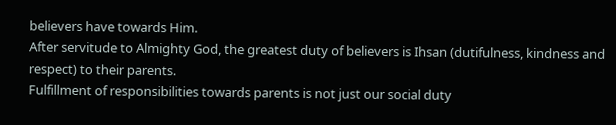believers have towards Him.
After servitude to Almighty God, the greatest duty of believers is Ihsan (dutifulness, kindness and respect) to their parents.
Fulfillment of responsibilities towards parents is not just our social duty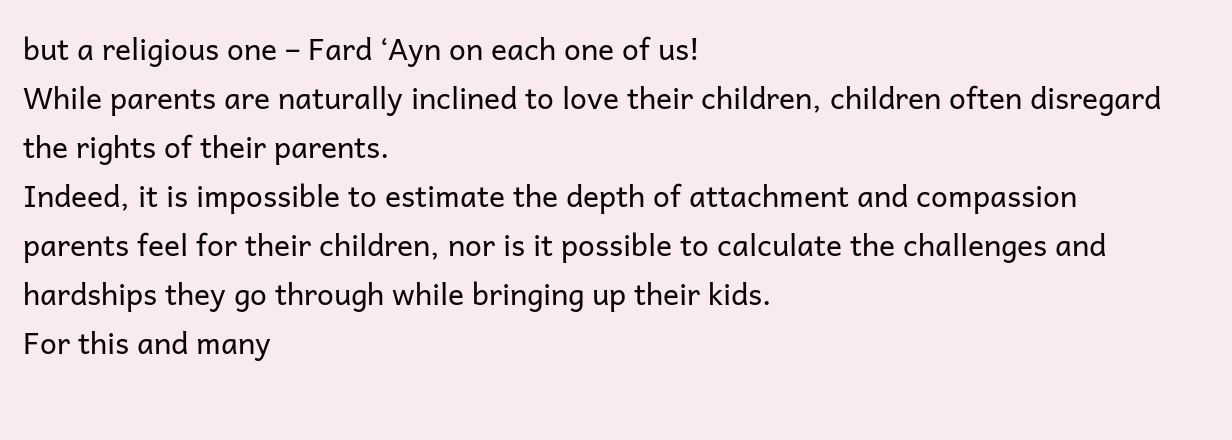but a religious one – Fard ‘Ayn on each one of us!
While parents are naturally inclined to love their children, children often disregard the rights of their parents.
Indeed, it is impossible to estimate the depth of attachment and compassion parents feel for their children, nor is it possible to calculate the challenges and hardships they go through while bringing up their kids.
For this and many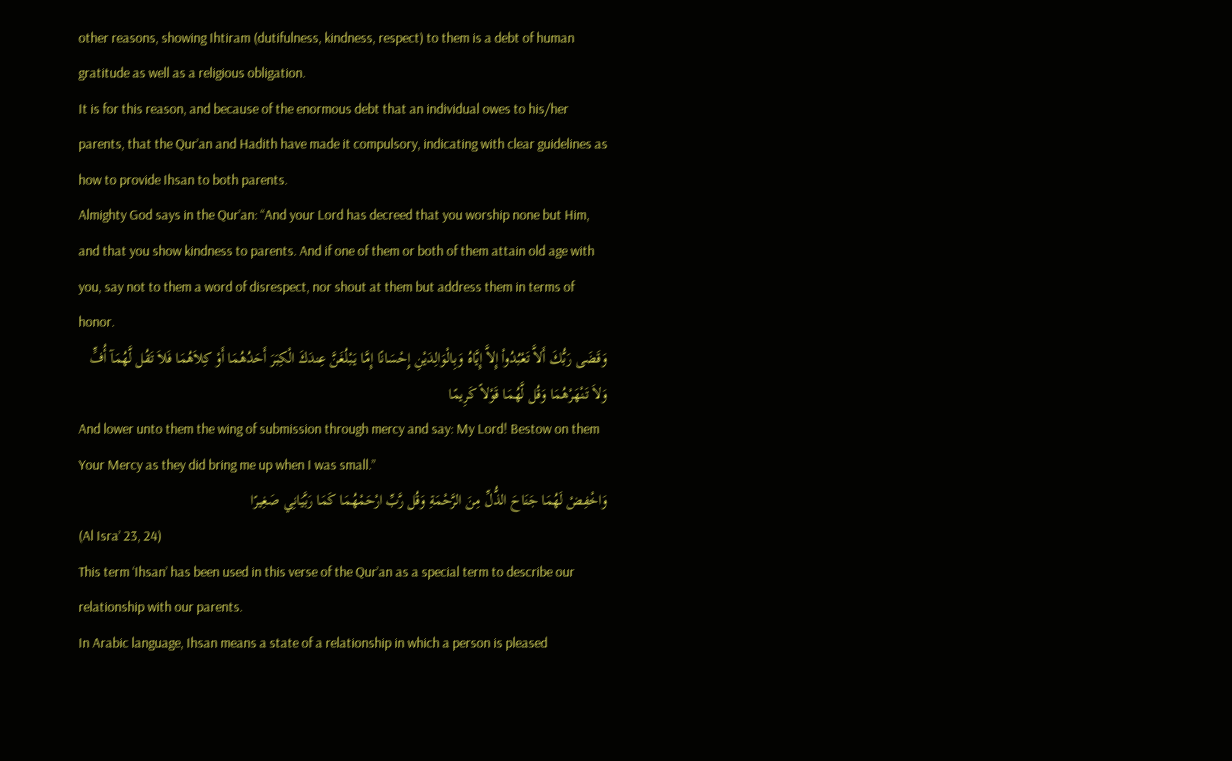other reasons, showing Ihtiram (dutifulness, kindness, respect) to them is a debt of human gratitude as well as a religious obligation.
It is for this reason, and because of the enormous debt that an individual owes to his/her parents, that the Qur’an and Hadith have made it compulsory, indicating with clear guidelines as how to provide Ihsan to both parents.
Almighty God says in the Qur’an: “And your Lord has decreed that you worship none but Him, and that you show kindness to parents. And if one of them or both of them attain old age with you, say not to them a word of disrespect, nor shout at them but address them in terms of honor.
وَقَضَى رَبُّكَ أَلاَّ تَعْبُدُواْ إِلاَّ إِيَّاهُ وَبِالْوَالِدَيْنِ إِحْسَانًا إِمَّا يَبْلُغَنَّ عِندَكَ الْكِبَرَ أَحَدُهُمَا أَوْ كِلاَهُمَا فَلاَ تَقُل لَّهُمَآ أُفٍّ وَلاَ تَنْهَرْهُمَا وَقُل لَّهُمَا قَوْلاً كَرِيمًا
And lower unto them the wing of submission through mercy and say: My Lord! Bestow on them Your Mercy as they did bring me up when I was small.”
وَاخْفِضْ لَهُمَا جَنَاحَ الذُّلِّ مِنَ الرَّحْمَةِ وَقُل رَّبِّ ارْحَمْهُمَا كَمَا رَبَّيَانِي صَغِيرًا
(Al Isra’ 23, 24)
This term ‘Ihsan’ has been used in this verse of the Qur’an as a special term to describe our relationship with our parents.
In Arabic language, Ihsan means a state of a relationship in which a person is pleased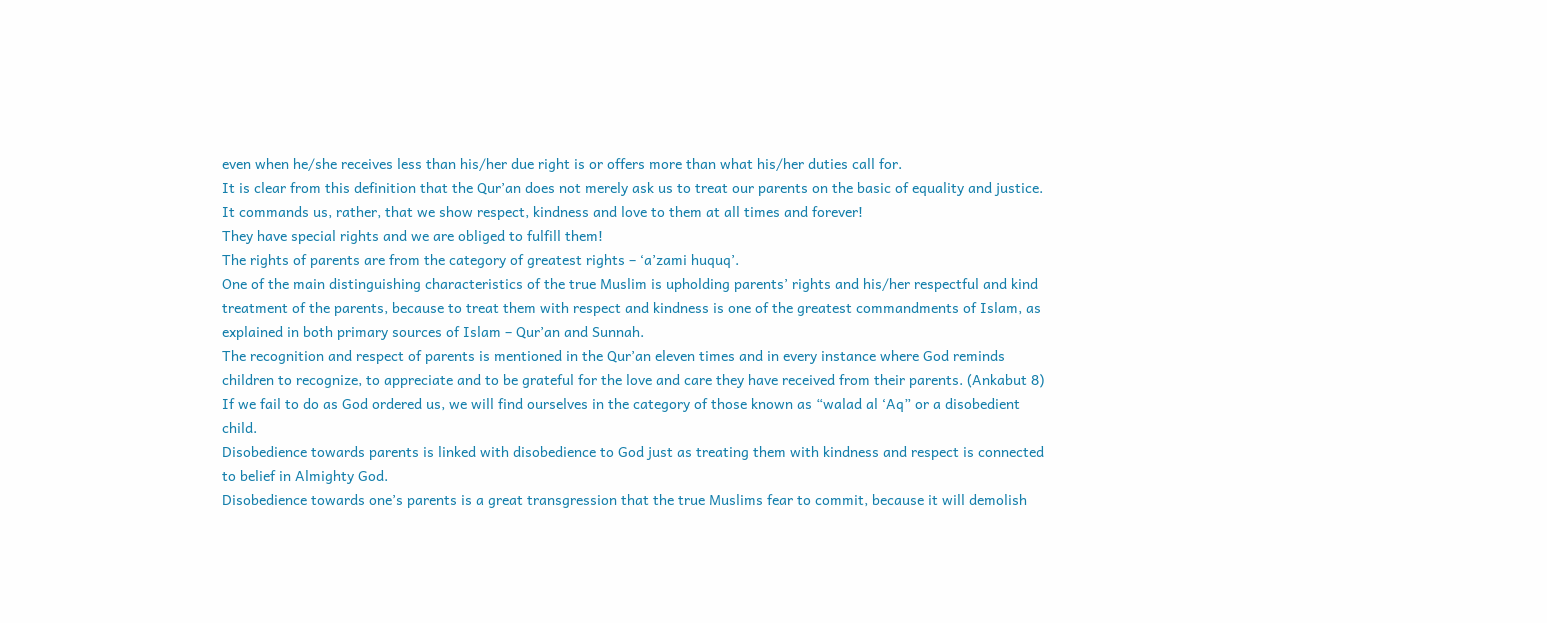even when he/she receives less than his/her due right is or offers more than what his/her duties call for.
It is clear from this definition that the Qur’an does not merely ask us to treat our parents on the basic of equality and justice.
It commands us, rather, that we show respect, kindness and love to them at all times and forever!
They have special rights and we are obliged to fulfill them!
The rights of parents are from the category of greatest rights – ‘a’zami huquq’.
One of the main distinguishing characteristics of the true Muslim is upholding parents’ rights and his/her respectful and kind treatment of the parents, because to treat them with respect and kindness is one of the greatest commandments of Islam, as explained in both primary sources of Islam – Qur’an and Sunnah.
The recognition and respect of parents is mentioned in the Qur’an eleven times and in every instance where God reminds children to recognize, to appreciate and to be grateful for the love and care they have received from their parents. (Ankabut 8)
If we fail to do as God ordered us, we will find ourselves in the category of those known as “walad al ‘Aq” or a disobedient child.
Disobedience towards parents is linked with disobedience to God just as treating them with kindness and respect is connected to belief in Almighty God.
Disobedience towards one’s parents is a great transgression that the true Muslims fear to commit, because it will demolish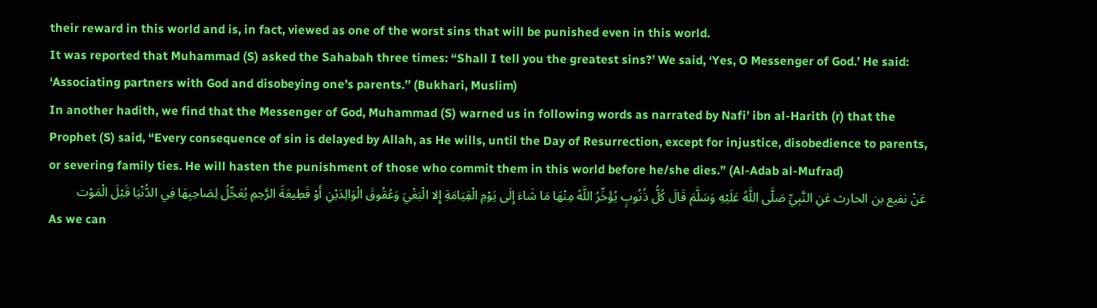their reward in this world and is, in fact, viewed as one of the worst sins that will be punished even in this world.
It was reported that Muhammad (S) asked the Sahabah three times: “Shall I tell you the greatest sins?’ We said, ‘Yes, O Messenger of God.’ He said: ‘Associating partners with God and disobeying one’s parents.’’ (Bukhari, Muslim)
In another hadith, we find that the Messenger of God, Muhammad (S) warned us in following words as narrated by Nafi’ ibn al-Harith (r) that the Prophet (S) said, “Every consequence of sin is delayed by Allah, as He wills, until the Day of Resurrection, except for injustice, disobedience to parents, or severing family ties. He will hasten the punishment of those who commit them in this world before he/she dies.” (Al-Adab al-Mufrad)
عَنْ نفيع بن الحارث عَنِ النَّبِيِّ صَلَّى اللَّهُ عَلَيْهِ وَسَلَّمَ قَالَ كُلُّ ذُنُوبٍ يُؤَخِّرُ اللَّهُ مِنْهَا مَا شَاءَ إِلَى يَوْمِ الْقِيَامَةِ إِلا الْبَغْيَ وَعُقُوقَ الْوَالِدَيْنِ أَوْ قَطِيعَةَ الرَّحِمِ يُعَجِّلُ لِصَاحِبِهَا فِي الدُّنْيَا قَبْلَ الْمَوْت
As we can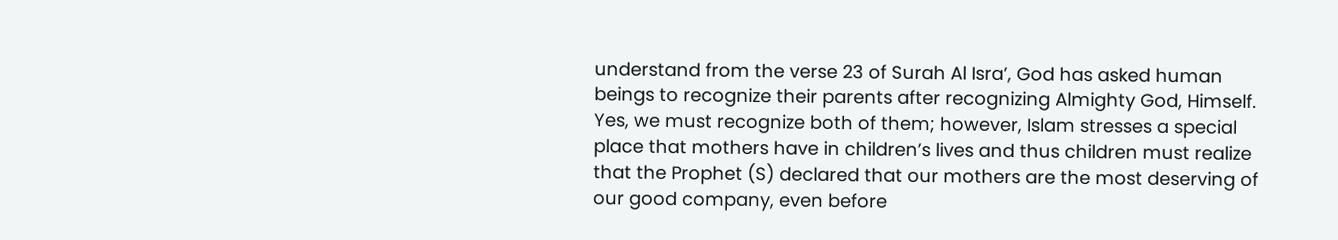understand from the verse 23 of Surah Al Isra’, God has asked human beings to recognize their parents after recognizing Almighty God, Himself.
Yes, we must recognize both of them; however, Islam stresses a special place that mothers have in children’s lives and thus children must realize that the Prophet (S) declared that our mothers are the most deserving of our good company, even before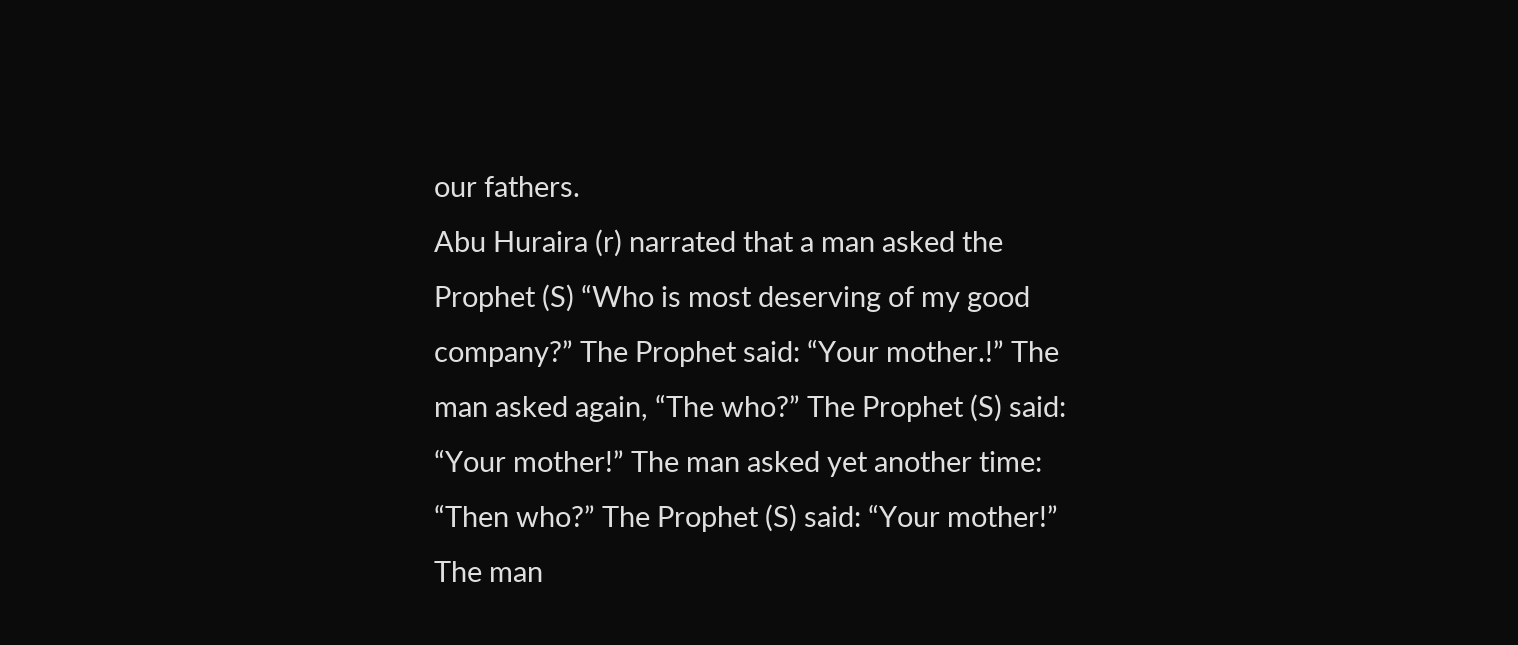our fathers.
Abu Huraira (r) narrated that a man asked the Prophet (S) “Who is most deserving of my good company?” The Prophet said: “Your mother.!” The man asked again, “The who?” The Prophet (S) said: “Your mother!” The man asked yet another time: “Then who?” The Prophet (S) said: “Your mother!” The man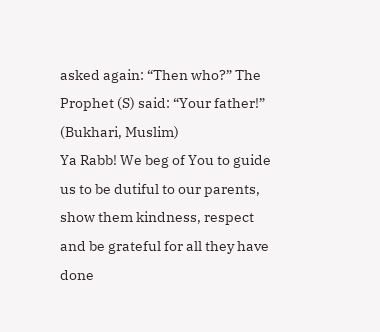asked again: “Then who?” The Prophet (S) said: “Your father!” (Bukhari, Muslim)
Ya Rabb! We beg of You to guide us to be dutiful to our parents, show them kindness, respect and be grateful for all they have done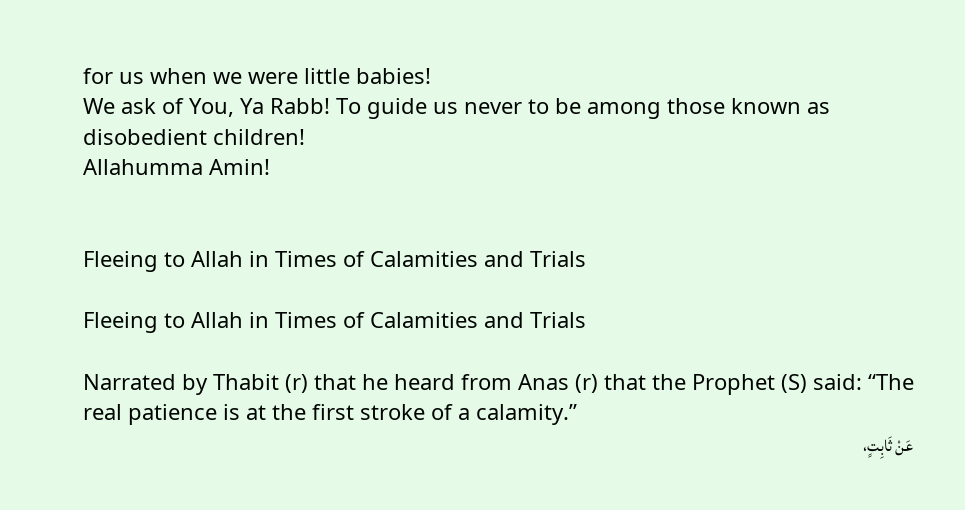for us when we were little babies!
We ask of You, Ya Rabb! To guide us never to be among those known as disobedient children!
Allahumma Amin!


Fleeing to Allah in Times of Calamities and Trials

Fleeing to Allah in Times of Calamities and Trials

Narrated by Thabit (r) that he heard from Anas (r) that the Prophet (S) said: “The real patience is at the first stroke of a calamity.”
عَنْ ثَابِتٍ،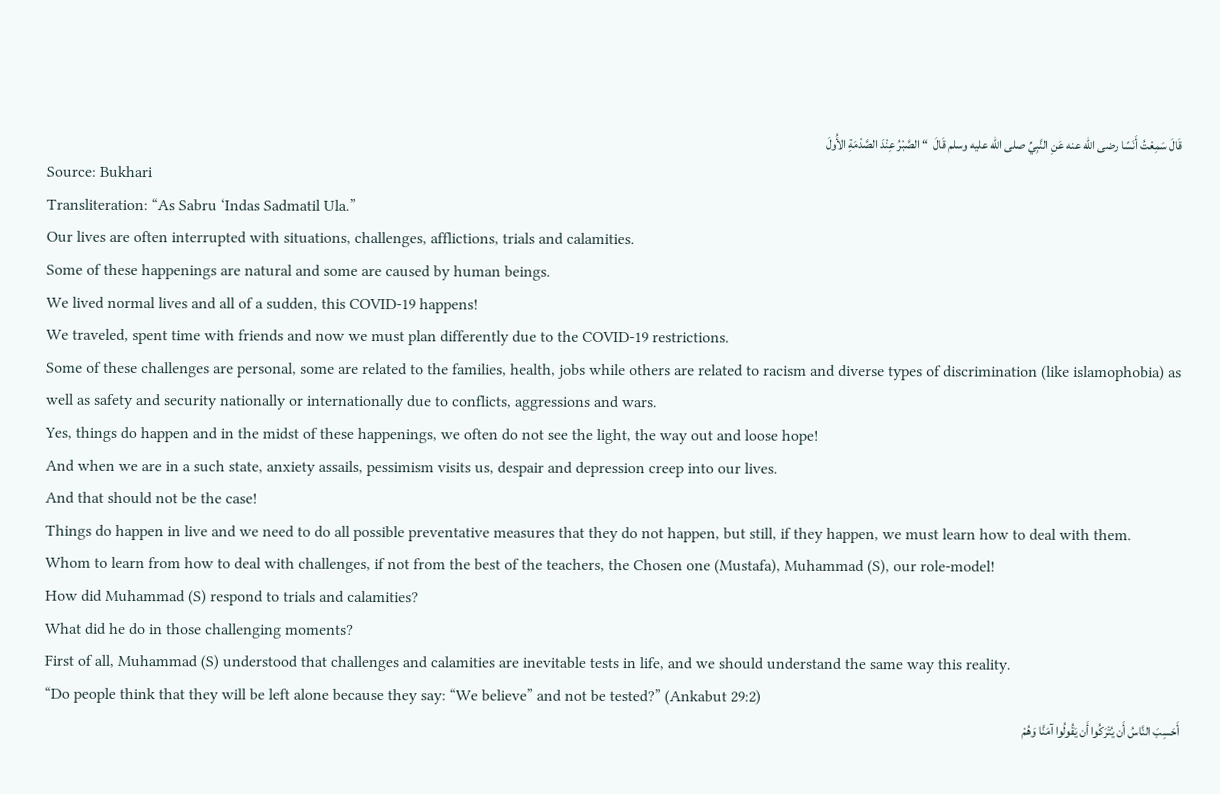قَالَ سَمِعْتُ أَنَسًا رضى الله عنه عَنِ النَّبِيِّ صلى الله عليه وسلم قَالَ  “ الصَّبْرُ عِنْدَ الصَّدْمَةِ الأُولَ
Source: Bukhari
Transliteration: “As Sabru ‘Indas Sadmatil Ula.”
Our lives are often interrupted with situations, challenges, afflictions, trials and calamities.
Some of these happenings are natural and some are caused by human beings.
We lived normal lives and all of a sudden, this COVID-19 happens!
We traveled, spent time with friends and now we must plan differently due to the COVID-19 restrictions.
Some of these challenges are personal, some are related to the families, health, jobs while others are related to racism and diverse types of discrimination (like islamophobia) as well as safety and security nationally or internationally due to conflicts, aggressions and wars.
Yes, things do happen and in the midst of these happenings, we often do not see the light, the way out and loose hope!
And when we are in a such state, anxiety assails, pessimism visits us, despair and depression creep into our lives.
And that should not be the case!
Things do happen in live and we need to do all possible preventative measures that they do not happen, but still, if they happen, we must learn how to deal with them.
Whom to learn from how to deal with challenges, if not from the best of the teachers, the Chosen one (Mustafa), Muhammad (S), our role-model!
How did Muhammad (S) respond to trials and calamities?
What did he do in those challenging moments?
First of all, Muhammad (S) understood that challenges and calamities are inevitable tests in life, and we should understand the same way this reality.
“Do people think that they will be left alone because they say: “We believe” and not be tested?” (Ankabut 29:2)
أَحَسِبَ النَّاسُ أَن يُتْرَكُوا أَن يَقُولُوا آمَنَّا وَهُمْ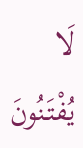لَا يُفْتَنُونَ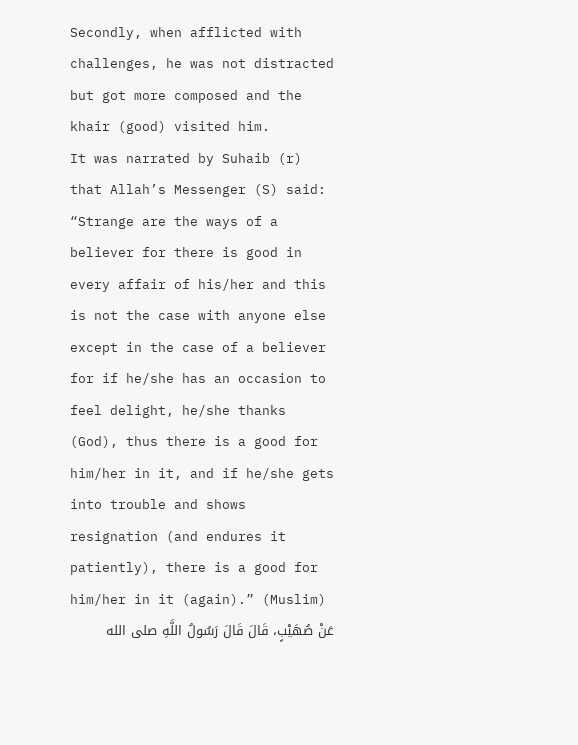Secondly, when afflicted with challenges, he was not distracted but got more composed and the khair (good) visited him.
It was narrated by Suhaib (r) that Allah’s Messenger (S) said: “Strange are the ways of a believer for there is good in every affair of his/her and this is not the case with anyone else except in the case of a believer for if he/she has an occasion to feel delight, he/she thanks (God), thus there is a good for him/her in it, and if he/she gets into trouble and shows resignation (and endures it patiently), there is a good for him/her in it (again).” (Muslim)
عَنْ صُهَيْبٍ، قَالَ قَالَ رَسُولُ اللَّهِ صلى الله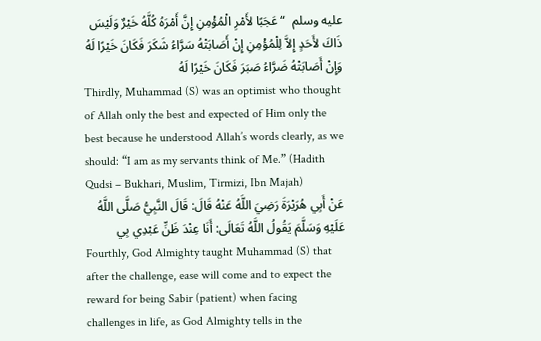عليه وسلم  “ عَجَبًا لأَمْرِ الْمُؤْمِنِ إِنَّ أَمْرَهُ كُلَّهُ خَيْرٌ وَلَيْسَ ذَاكَ لأَحَدٍ إِلاَّ لِلْمُؤْمِنِ إِنْ أَصَابَتْهُ سَرَّاءُ شَكَرَ فَكَانَ خَيْرًا لَهُ وَإِنْ أَصَابَتْهُ ضَرَّاءُ صَبَرَ فَكَانَ خَيْرًا لَهُ
Thirdly, Muhammad (S) was an optimist who thought of Allah only the best and expected of Him only the best because he understood Allah’s words clearly, as we should: “I am as my servants think of Me.” (Hadith Qudsi – Bukhari, Muslim, Tirmizi, Ibn Majah)
عَنْ أَبِي هُرَيْرَةَ رَضِيَ اللَّهُ عَنْهُ قَالَ: قَالَ النَّبِيُّ صَلَّى اللَّهُ عَلَيْهِ وَسَلَّمَ يَقُولُ اللَّهُ تَعَالَى: أَنَا عِنْدَ ظَنِّ عَبْدِي بِي
Fourthly, God Almighty taught Muhammad (S) that after the challenge, ease will come and to expect the reward for being Sabir (patient) when facing challenges in life, as God Almighty tells in the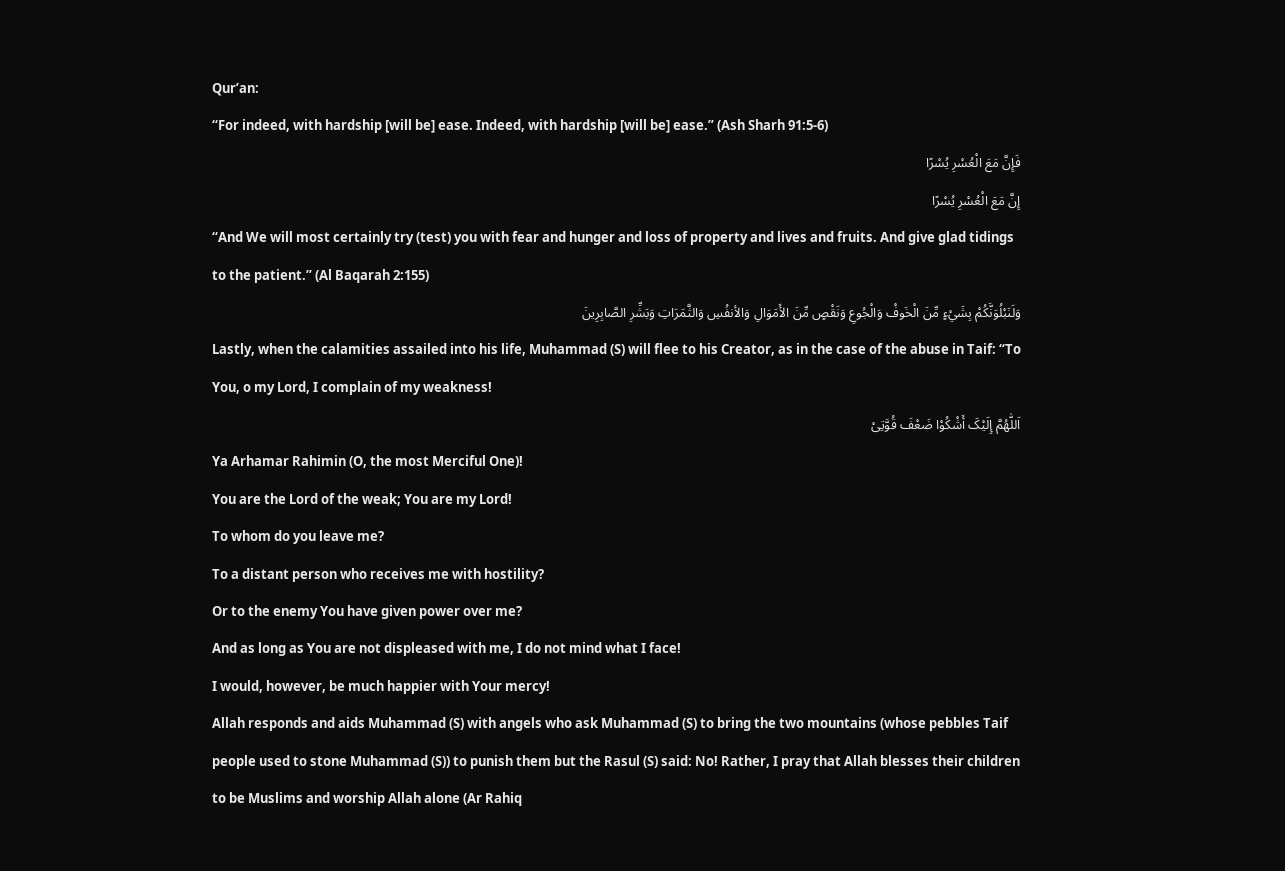Qur’an:
“For indeed, with hardship [will be] ease. Indeed, with hardship [will be] ease.” (Ash Sharh 91:5-6)
فَإِنَّ مَعَ الْعُسْرِ يُسْرًا
إِنَّ مَعَ الْعُسْرِ يُسْرًا
“And We will most certainly try (test) you with fear and hunger and loss of property and lives and fruits. And give glad tidings to the patient.” (Al Baqarah 2:155)
وَلَنَبْلُوَنَّكُمْ بِشَيْءٍ مِّنَ الْخَوفْ وَالْجُوعِ وَنَقْصٍ مِّنَ الأَمَوَالِ وَالأنفُسِ وَالثَّمَرَاتِ وَبَشِّرِ الصَّابِرِينَ
Lastly, when the calamities assailed into his life, Muhammad (S) will flee to his Creator, as in the case of the abuse in Taif: “To You, o my Lord, I complain of my weakness!
اَللّٰھُمَّ إِلَیْکَ أَشْکُوْا ضَعْفَ قُوَّتِیْ
Ya Arhamar Rahimin (O, the most Merciful One)!
You are the Lord of the weak; You are my Lord!
To whom do you leave me?
To a distant person who receives me with hostility?
Or to the enemy You have given power over me?
And as long as You are not displeased with me, I do not mind what I face!
I would, however, be much happier with Your mercy!
Allah responds and aids Muhammad (S) with angels who ask Muhammad (S) to bring the two mountains (whose pebbles Taif people used to stone Muhammad (S)) to punish them but the Rasul (S) said: No! Rather, I pray that Allah blesses their children to be Muslims and worship Allah alone (Ar Rahiq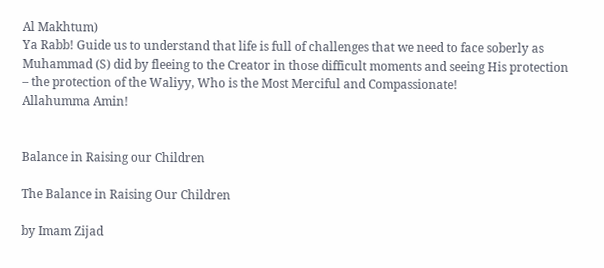Al Makhtum)
Ya Rabb! Guide us to understand that life is full of challenges that we need to face soberly as Muhammad (S) did by fleeing to the Creator in those difficult moments and seeing His protection – the protection of the Waliyy, Who is the Most Merciful and Compassionate!
Allahumma Amin!


Balance in Raising our Children

The Balance in Raising Our Children

by Imam Zijad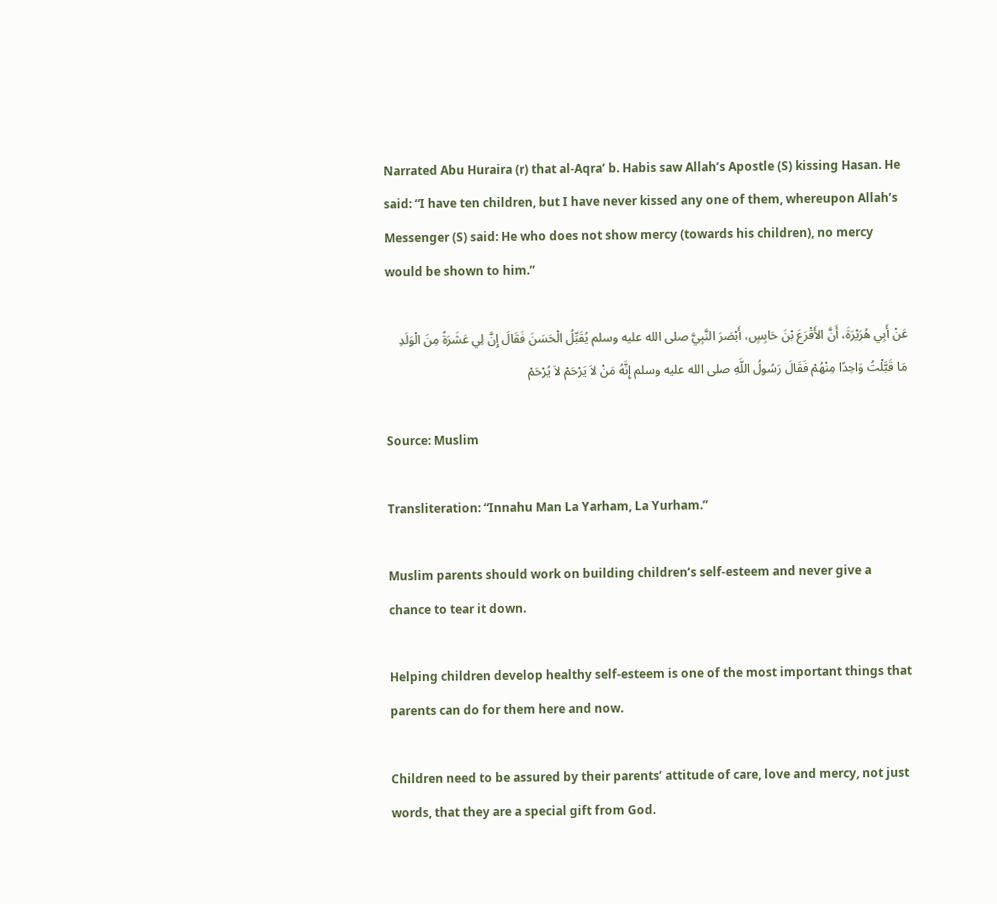Narrated Abu Huraira (r) that al-Aqra’ b. Habis saw Allah’s Apostle (S) kissing Hasan. He said: “I have ten children, but I have never kissed any one of them, whereupon Allah’s Messenger (S) said: He who does not show mercy (towards his children), no mercy would be shown to him.”

عَنْ أَبِي هُرَيْرَةَ، أَنَّ الأَقْرَعَ بْنَ حَابِسٍ، أَبْصَرَ النَّبِيَّ صلى الله عليه وسلم يُقَبِّلُ الْحَسَنَ فَقَالَ إِنَّ لِي عَشَرَةً مِنَ الْوَلَدِ مَا قَبَّلْتُ وَاحِدًا مِنْهُمْ فَقَالَ رَسُولُ اللَّهِ صلى الله عليه وسلم إِنَّهُ مَنْ لاَ يَرْحَمْ لاَ يُرْحَمْ

Source: Muslim

Transliteration: “Innahu Man La Yarham, La Yurham.”

Muslim parents should work on building children’s self-esteem and never give a chance to tear it down.

Helping children develop healthy self-esteem is one of the most important things that parents can do for them here and now.

Children need to be assured by their parents’ attitude of care, love and mercy, not just words, that they are a special gift from God.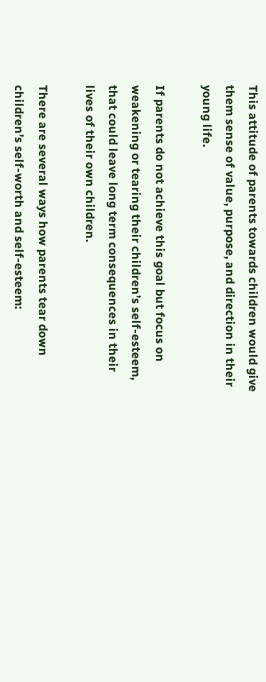This attitude of parents towards children would give them sense of value, purpose, and direction in their young life.

If parents do not achieve this goal but focus on weakening or tearing their children’s self-esteem, that could leave long term consequences in their lives of their own children.

There are several ways how parents tear down children’s self-worth and self-esteem: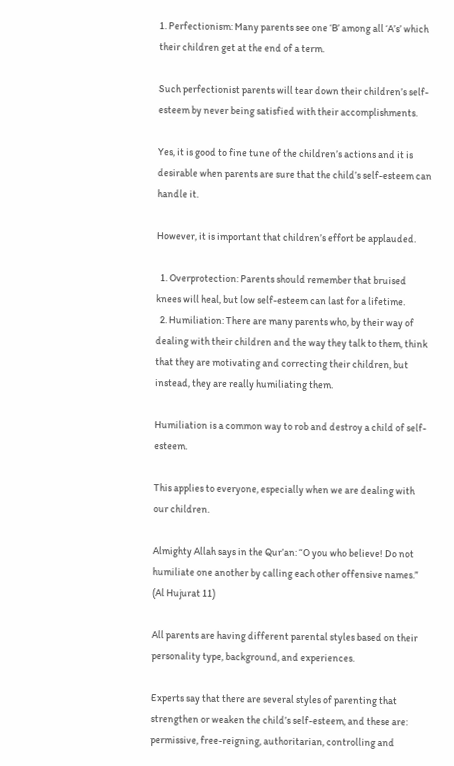1. Perfectionism: Many parents see one ‘B’ among all ‘A’s’ which their children get at the end of a term.

Such perfectionist parents will tear down their children’s self-esteem by never being satisfied with their accomplishments.

Yes, it is good to fine tune of the children’s actions and it is desirable when parents are sure that the child’s self-esteem can handle it.

However, it is important that children’s effort be applauded.

  1. Overprotection: Parents should remember that bruised knees will heal, but low self-esteem can last for a lifetime.
  2. Humiliation: There are many parents who, by their way of dealing with their children and the way they talk to them, think that they are motivating and correcting their children, but instead, they are really humiliating them.

Humiliation is a common way to rob and destroy a child of self-esteem.

This applies to everyone, especially when we are dealing with our children.

Almighty Allah says in the Qur’an: “O you who believe! Do not humiliate one another by calling each other offensive names.” (Al Hujurat 11)

All parents are having different parental styles based on their personality type, background, and experiences.

Experts say that there are several styles of parenting that strengthen or weaken the child’s self-esteem, and these are: permissive, free-reigning, authoritarian, controlling and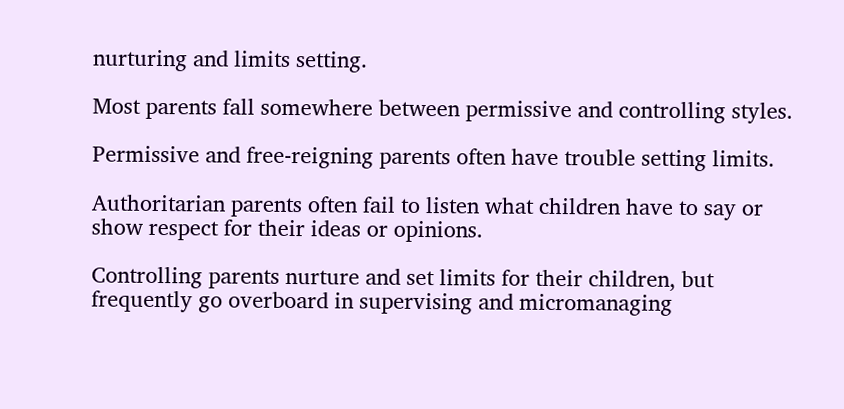nurturing and limits setting.

Most parents fall somewhere between permissive and controlling styles.

Permissive and free-reigning parents often have trouble setting limits.

Authoritarian parents often fail to listen what children have to say or show respect for their ideas or opinions.

Controlling parents nurture and set limits for their children, but frequently go overboard in supervising and micromanaging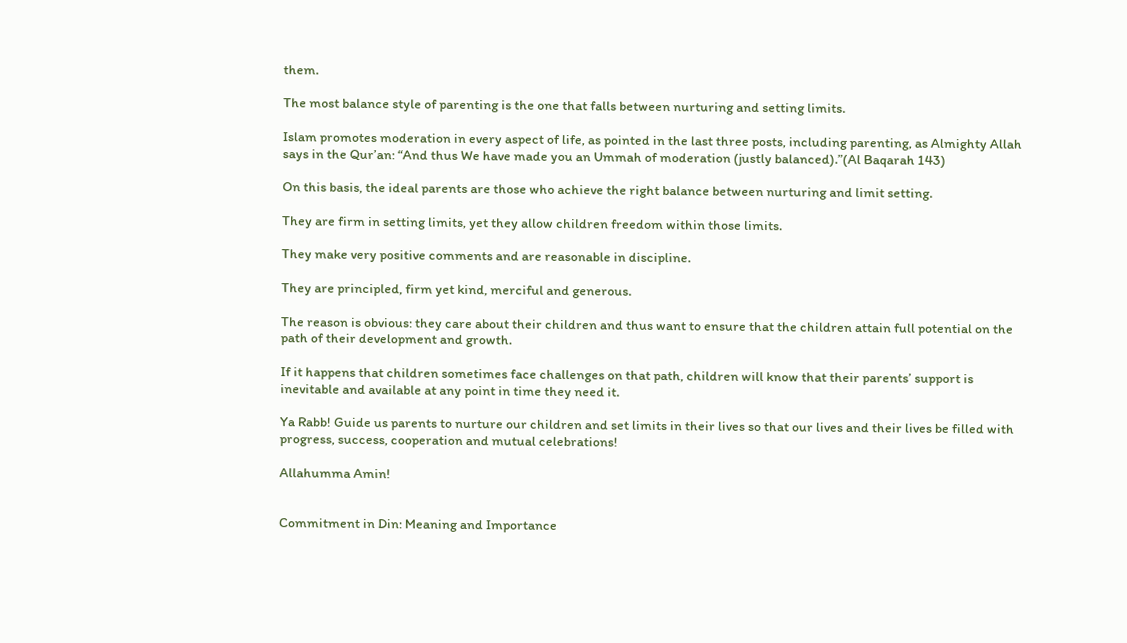them.

The most balance style of parenting is the one that falls between nurturing and setting limits.

Islam promotes moderation in every aspect of life, as pointed in the last three posts, including parenting, as Almighty Allah says in the Qur’an: “And thus We have made you an Ummah of moderation (justly balanced).”(Al Baqarah 143)

On this basis, the ideal parents are those who achieve the right balance between nurturing and limit setting.

They are firm in setting limits, yet they allow children freedom within those limits.

They make very positive comments and are reasonable in discipline.

They are principled, firm yet kind, merciful and generous.

The reason is obvious: they care about their children and thus want to ensure that the children attain full potential on the path of their development and growth.

If it happens that children sometimes face challenges on that path, children will know that their parents’ support is inevitable and available at any point in time they need it.

Ya Rabb! Guide us parents to nurture our children and set limits in their lives so that our lives and their lives be filled with progress, success, cooperation and mutual celebrations!

Allahumma Amin!


Commitment in Din: Meaning and Importance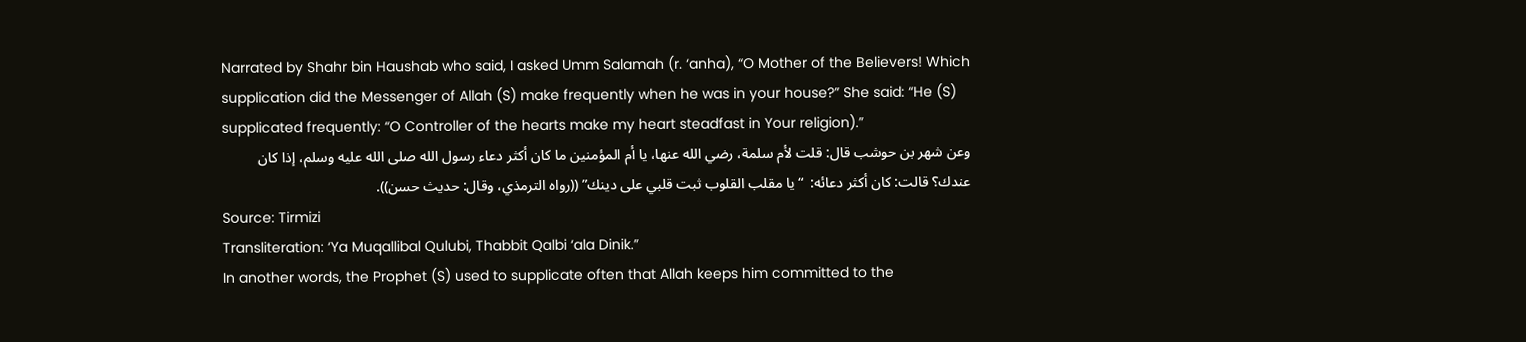Narrated by Shahr bin Haushab who said, I asked Umm Salamah (r. ‘anha), “O Mother of the Believers! Which supplication did the Messenger of Allah (S) make frequently when he was in your house?” She said: “He (S) supplicated frequently: “O Controller of the hearts make my heart steadfast in Your religion).”
وعن شهر بن حوشب قال: قلت لأم سلمة، رضي الله عنها، يا أم المؤمنين ما كان أكثر دعاء رسول الله صلى الله عليه وسلم، إذا كان عندك؟ قالت: كان أكثر دعائه:  “يا مقلب القلوب ثبت قلبي على دينك” ((رواه الترمذي، وقال: حديث حسن)).
Source: Tirmizi
Transliteration: ‘Ya Muqallibal Qulubi, Thabbit Qalbi ‘ala Dinik.”
In another words, the Prophet (S) used to supplicate often that Allah keeps him committed to the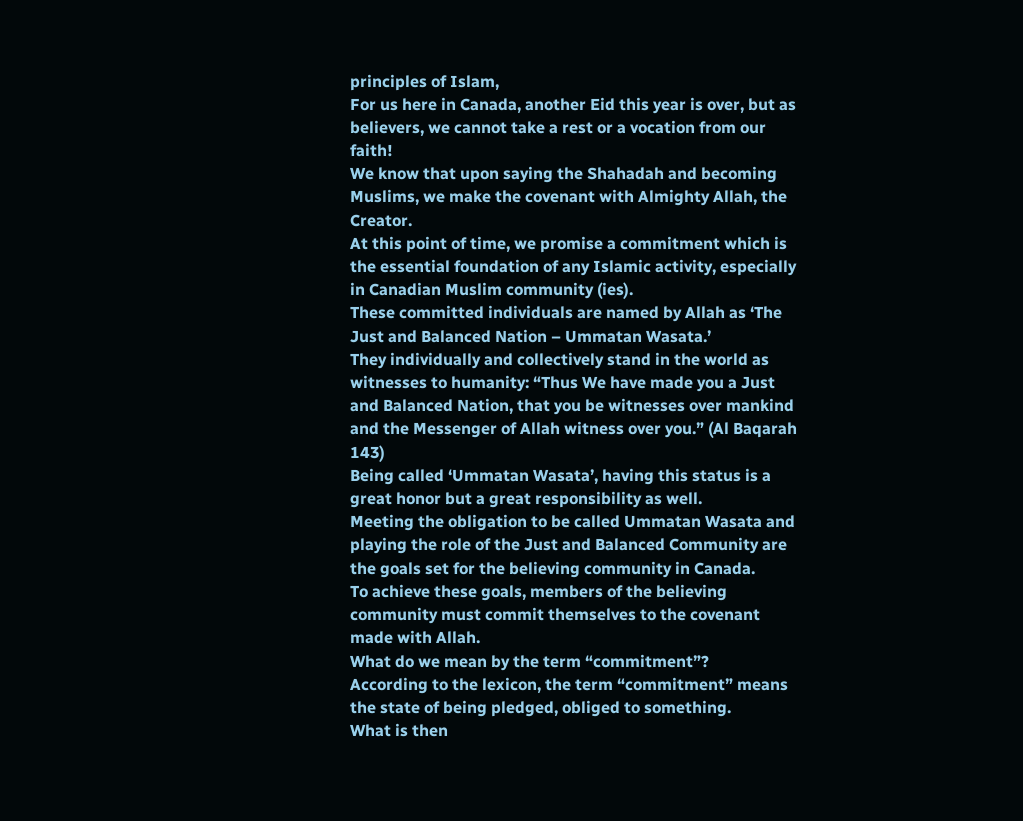principles of Islam,
For us here in Canada, another Eid this year is over, but as believers, we cannot take a rest or a vocation from our faith!
We know that upon saying the Shahadah and becoming Muslims, we make the covenant with Almighty Allah, the Creator.
At this point of time, we promise a commitment which is the essential foundation of any Islamic activity, especially in Canadian Muslim community (ies).
These committed individuals are named by Allah as ‘The Just and Balanced Nation – Ummatan Wasata.’
They individually and collectively stand in the world as witnesses to humanity: “Thus We have made you a Just and Balanced Nation, that you be witnesses over mankind and the Messenger of Allah witness over you.” (Al Baqarah 143)
Being called ‘Ummatan Wasata’, having this status is a great honor but a great responsibility as well.
Meeting the obligation to be called Ummatan Wasata and playing the role of the Just and Balanced Community are the goals set for the believing community in Canada.
To achieve these goals, members of the believing community must commit themselves to the covenant made with Allah.
What do we mean by the term “commitment”?
According to the lexicon, the term “commitment” means the state of being pledged, obliged to something.
What is then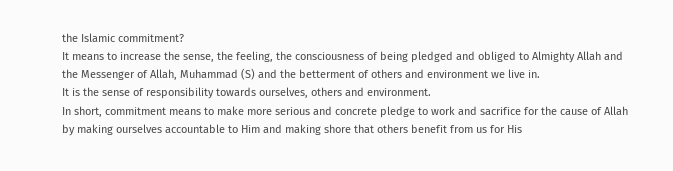the Islamic commitment?
It means to increase the sense, the feeling, the consciousness of being pledged and obliged to Almighty Allah and the Messenger of Allah, Muhammad (S) and the betterment of others and environment we live in.
It is the sense of responsibility towards ourselves, others and environment.
In short, commitment means to make more serious and concrete pledge to work and sacrifice for the cause of Allah by making ourselves accountable to Him and making shore that others benefit from us for His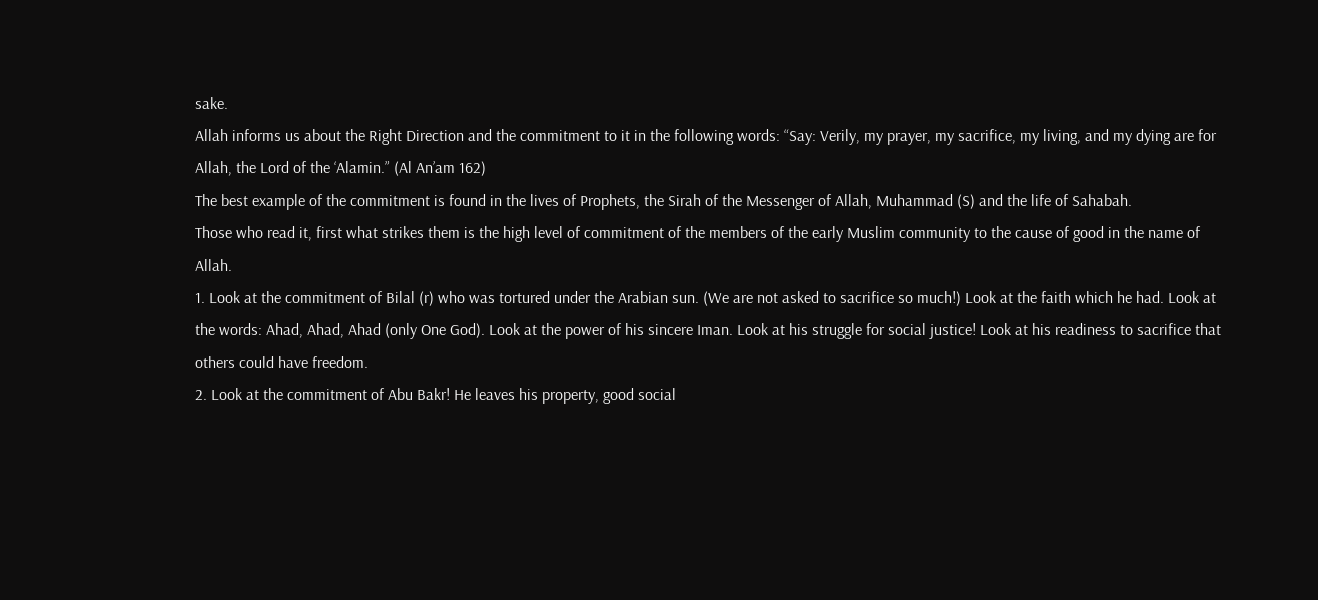sake.
Allah informs us about the Right Direction and the commitment to it in the following words: “Say: Verily, my prayer, my sacrifice, my living, and my dying are for Allah, the Lord of the ‘Alamin.” (Al An’am 162)
The best example of the commitment is found in the lives of Prophets, the Sirah of the Messenger of Allah, Muhammad (S) and the life of Sahabah.
Those who read it, first what strikes them is the high level of commitment of the members of the early Muslim community to the cause of good in the name of Allah.
1. Look at the commitment of Bilal (r) who was tortured under the Arabian sun. (We are not asked to sacrifice so much!) Look at the faith which he had. Look at the words: Ahad, Ahad, Ahad (only One God). Look at the power of his sincere Iman. Look at his struggle for social justice! Look at his readiness to sacrifice that others could have freedom.
2. Look at the commitment of Abu Bakr! He leaves his property, good social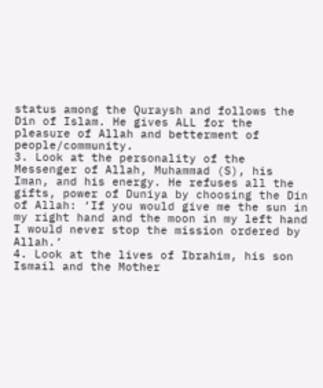status among the Quraysh and follows the Din of Islam. He gives ALL for the pleasure of Allah and betterment of people/community.
3. Look at the personality of the Messenger of Allah, Muhammad (S), his Iman, and his energy. He refuses all the gifts, power of Duniya by choosing the Din of Allah: ‘If you would give me the sun in my right hand and the moon in my left hand I would never stop the mission ordered by Allah.’
4. Look at the lives of Ibrahim, his son Ismail and the Mother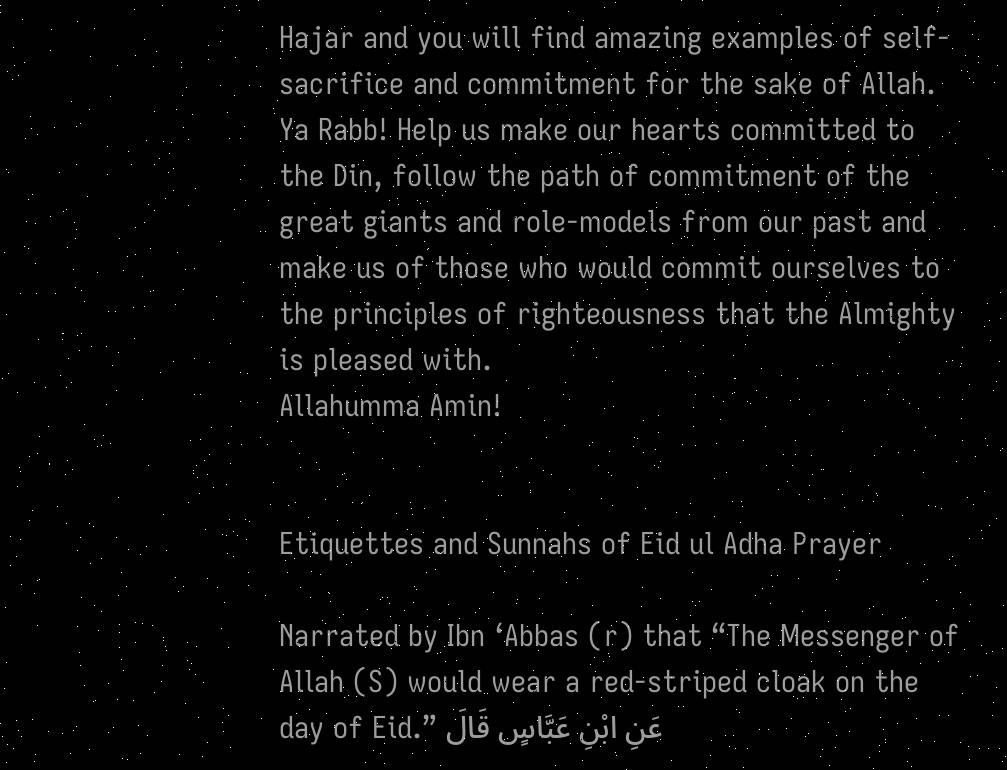Hajar and you will find amazing examples of self-sacrifice and commitment for the sake of Allah.
Ya Rabb! Help us make our hearts committed to the Din, follow the path of commitment of the great giants and role-models from our past and make us of those who would commit ourselves to the principles of righteousness that the Almighty is pleased with.
Allahumma Amin!


Etiquettes and Sunnahs of Eid ul Adha Prayer

Narrated by Ibn ‘Abbas (r) that “The Messenger of Allah (S) would wear a red-striped cloak on the day of Eid.” عَنِ ابْنِ عَبَّاسٍ قَالَ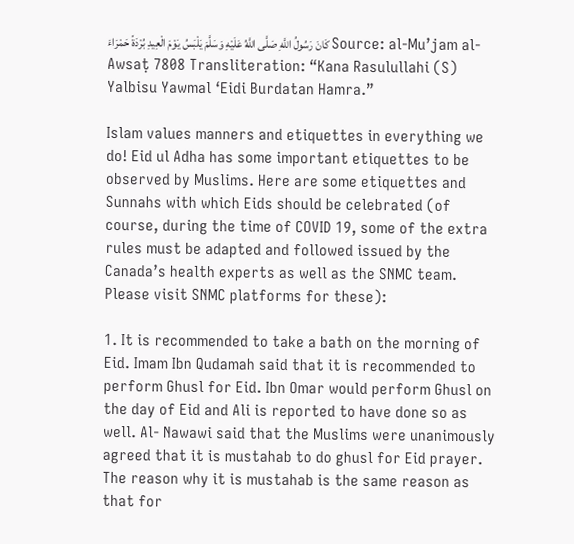كَانَ رَسُولُ اللَّهِ صَلَّى اللَّهُ عَلَيْهِ وَسَلَّمَ يَلْبَسُ يَوْمَ الْعِيدِ بُرْدَةً حَمْرَاءَ Source: al-Mu’jam al-Awsaṭ 7808 Transliteration: “Kana Rasulullahi (S) Yalbisu Yawmal ‘Eidi Burdatan Hamra.”

Islam values manners and etiquettes in everything we do! Eid ul Adha has some important etiquettes to be observed by Muslims. Here are some etiquettes and Sunnahs with which Eids should be celebrated (of course, during the time of COVID 19, some of the extra rules must be adapted and followed issued by the Canada’s health experts as well as the SNMC team. Please visit SNMC platforms for these):

1. It is recommended to take a bath on the morning of Eid. Imam Ibn Qudamah said that it is recommended to perform Ghusl for Eid. Ibn Omar would perform Ghusl on the day of Eid and Ali is reported to have done so as well. Al- Nawawi said that the Muslims were unanimously agreed that it is mustahab to do ghusl for Eid prayer. The reason why it is mustahab is the same reason as that for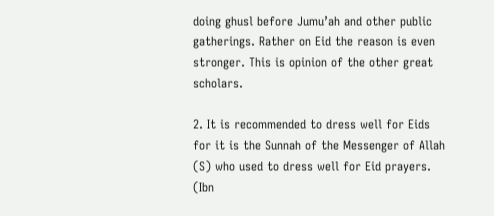doing ghusl before Jumu’ah and other public gatherings. Rather on Eid the reason is even stronger. This is opinion of the other great scholars.

2. It is recommended to dress well for Eids for it is the Sunnah of the Messenger of Allah (S) who used to dress well for Eid prayers. (Ibn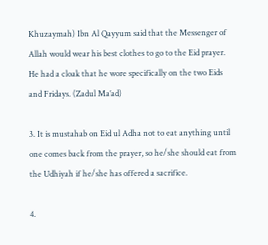Khuzaymah) Ibn Al Qayyum said that the Messenger of Allah would wear his best clothes to go to the Eid prayer. He had a cloak that he wore specifically on the two Eids and Fridays. (Zadul Ma’ad)

3. It is mustahab on Eid ul Adha not to eat anything until one comes back from the prayer, so he/she should eat from the Udhiyah if he/she has offered a sacrifice.

4.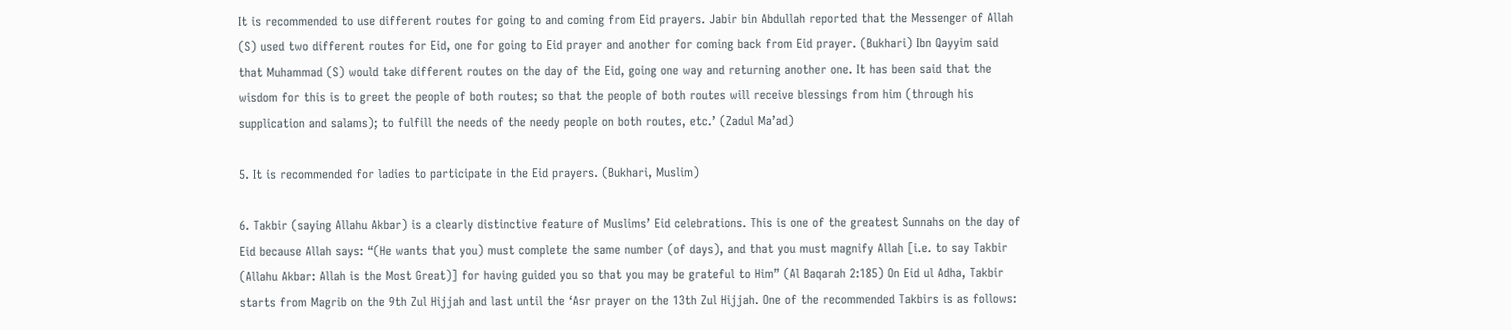It is recommended to use different routes for going to and coming from Eid prayers. Jabir bin Abdullah reported that the Messenger of Allah (S) used two different routes for Eid, one for going to Eid prayer and another for coming back from Eid prayer. (Bukhari) Ibn Qayyim said that Muhammad (S) would take different routes on the day of the Eid, going one way and returning another one. It has been said that the wisdom for this is to greet the people of both routes; so that the people of both routes will receive blessings from him (through his supplication and salams); to fulfill the needs of the needy people on both routes, etc.’ (Zadul Ma’ad)

5. It is recommended for ladies to participate in the Eid prayers. (Bukhari, Muslim)

6. Takbir (saying Allahu Akbar) is a clearly distinctive feature of Muslims’ Eid celebrations. This is one of the greatest Sunnahs on the day of Eid because Allah says: “(He wants that you) must complete the same number (of days), and that you must magnify Allah [i.e. to say Takbir (Allahu Akbar: Allah is the Most Great)] for having guided you so that you may be grateful to Him” (Al Baqarah 2:185) On Eid ul Adha, Takbir starts from Magrib on the 9th Zul Hijjah and last until the ‘Asr prayer on the 13th Zul Hijjah. One of the recommended Takbirs is as follows: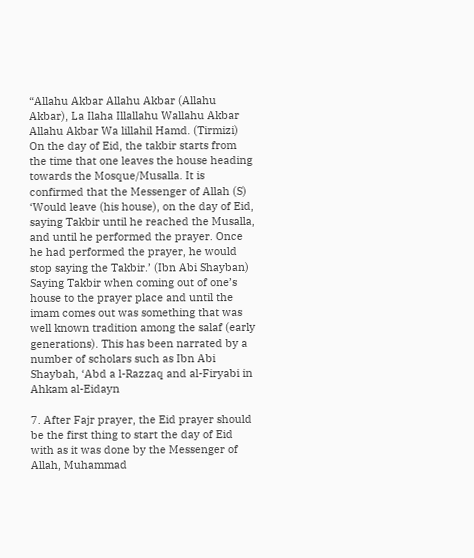“Allahu Akbar Allahu Akbar (Allahu Akbar), La Ilaha Illallahu Wallahu Akbar Allahu Akbar Wa lillahil Hamd. (Tirmizi) On the day of Eid, the takbir starts from the time that one leaves the house heading towards the Mosque/Musalla. It is confirmed that the Messenger of Allah (S) ‘Would leave (his house), on the day of Eid, saying Takbir until he reached the Musalla, and until he performed the prayer. Once he had performed the prayer, he would stop saying the Takbir.’ (Ibn Abi Shayban) Saying Takbir when coming out of one’s house to the prayer place and until the imam comes out was something that was well known tradition among the salaf (early generations). This has been narrated by a number of scholars such as Ibn Abi Shaybah, ‘Abd a l-Razzaq and al-Firyabi in Ahkam al-Eidayn

7. After Fajr prayer, the Eid prayer should be the first thing to start the day of Eid with as it was done by the Messenger of Allah, Muhammad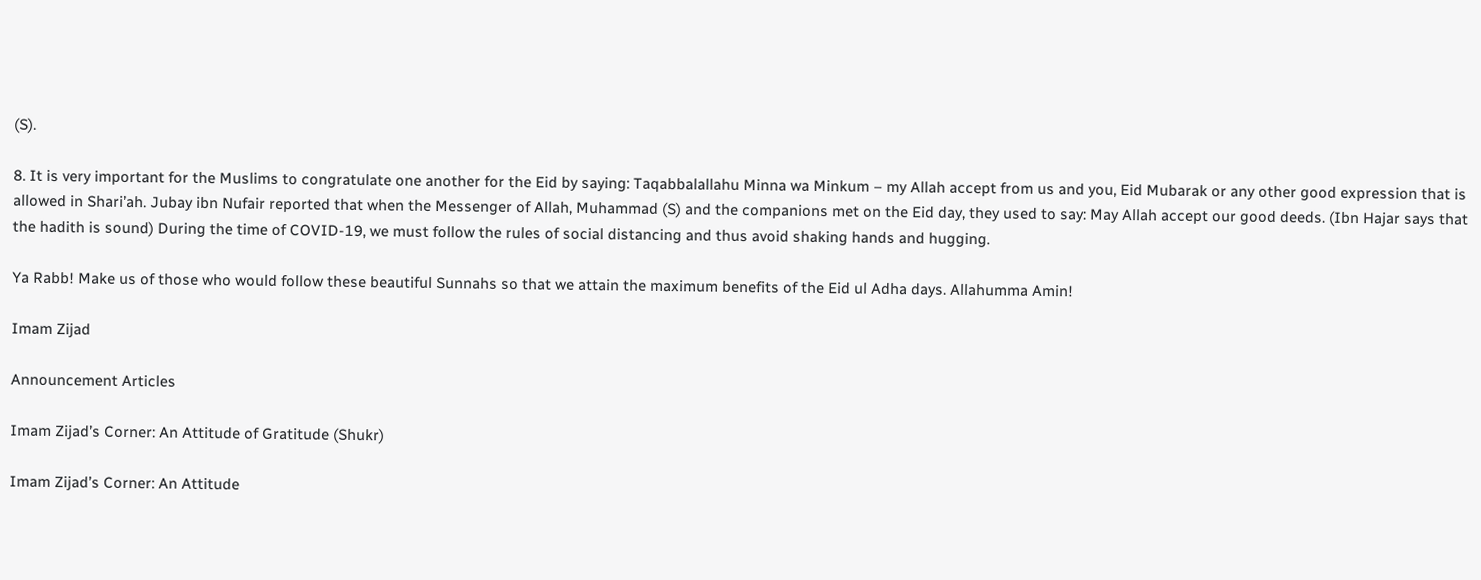(S).

8. It is very important for the Muslims to congratulate one another for the Eid by saying: Taqabbalallahu Minna wa Minkum – my Allah accept from us and you, Eid Mubarak or any other good expression that is allowed in Shari’ah. Jubay ibn Nufair reported that when the Messenger of Allah, Muhammad (S) and the companions met on the Eid day, they used to say: May Allah accept our good deeds. (Ibn Hajar says that the hadith is sound) During the time of COVID-19, we must follow the rules of social distancing and thus avoid shaking hands and hugging.

Ya Rabb! Make us of those who would follow these beautiful Sunnahs so that we attain the maximum benefits of the Eid ul Adha days. Allahumma Amin!

Imam Zijad

Announcement Articles

Imam Zijad’s Corner: An Attitude of Gratitude (Shukr)

Imam Zijad’s Corner: An Attitude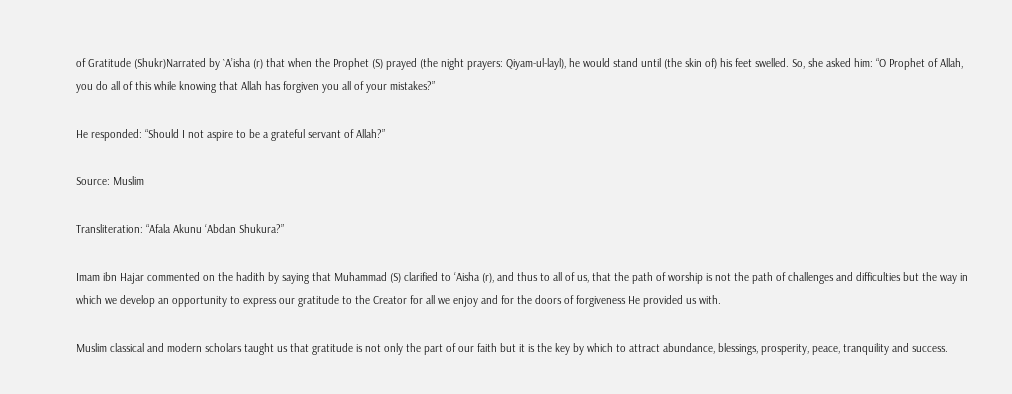of Gratitude (Shukr)Narrated by `A’isha (r) that when the Prophet (S) prayed (the night prayers: Qiyam-ul-layl), he would stand until (the skin of) his feet swelled. So, she asked him: “O Prophet of Allah, you do all of this while knowing that Allah has forgiven you all of your mistakes?”

He responded: “Should I not aspire to be a grateful servant of Allah?”

Source: Muslim

Transliteration: “Afala Akunu ‘Abdan Shukura?”

Imam ibn Hajar commented on the hadith by saying that Muhammad (S) clarified to ‘Aisha (r), and thus to all of us, that the path of worship is not the path of challenges and difficulties but the way in which we develop an opportunity to express our gratitude to the Creator for all we enjoy and for the doors of forgiveness He provided us with.

Muslim classical and modern scholars taught us that gratitude is not only the part of our faith but it is the key by which to attract abundance, blessings, prosperity, peace, tranquility and success.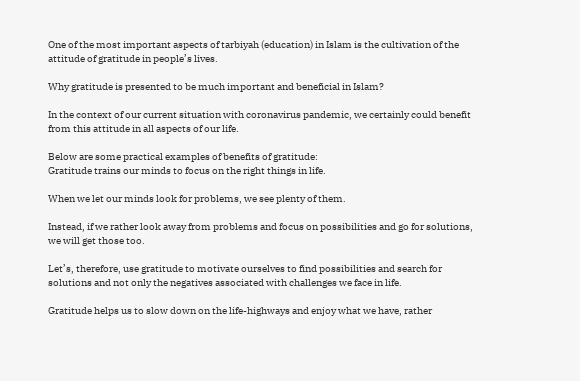One of the most important aspects of tarbiyah (education) in Islam is the cultivation of the attitude of gratitude in people’s lives.

Why gratitude is presented to be much important and beneficial in Islam?

In the context of our current situation with coronavirus pandemic, we certainly could benefit from this attitude in all aspects of our life.

Below are some practical examples of benefits of gratitude:
Gratitude trains our minds to focus on the right things in life.

When we let our minds look for problems, we see plenty of them.

Instead, if we rather look away from problems and focus on possibilities and go for solutions, we will get those too.

Let’s, therefore, use gratitude to motivate ourselves to find possibilities and search for solutions and not only the negatives associated with challenges we face in life.

Gratitude helps us to slow down on the life-highways and enjoy what we have, rather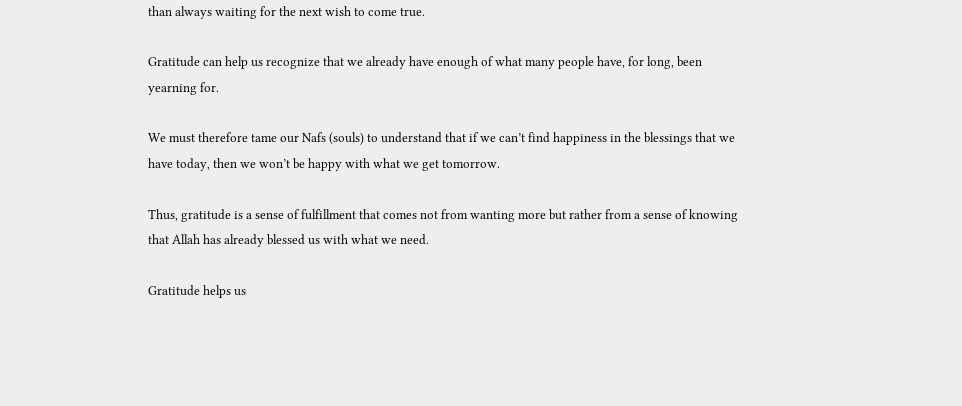than always waiting for the next wish to come true.

Gratitude can help us recognize that we already have enough of what many people have, for long, been yearning for.

We must therefore tame our Nafs (souls) to understand that if we can’t find happiness in the blessings that we have today, then we won’t be happy with what we get tomorrow.

Thus, gratitude is a sense of fulfillment that comes not from wanting more but rather from a sense of knowing that Allah has already blessed us with what we need.

Gratitude helps us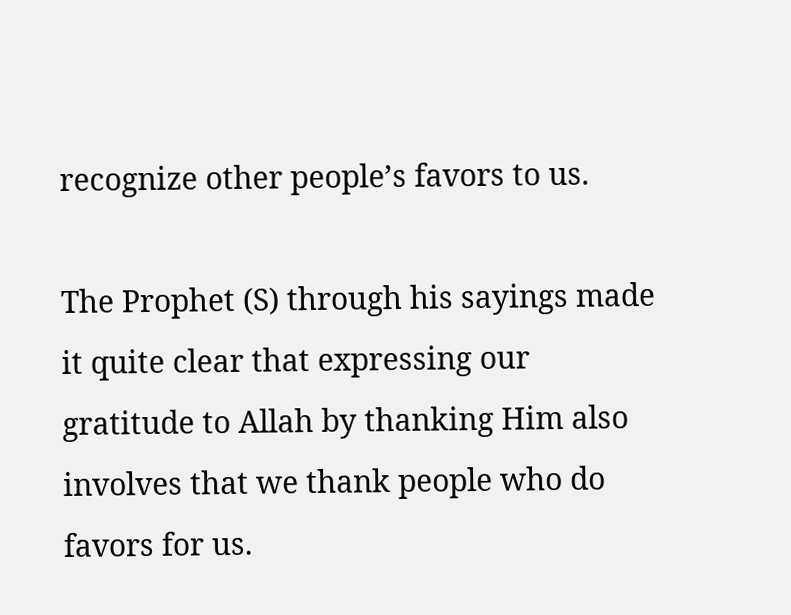recognize other people’s favors to us.

The Prophet (S) through his sayings made it quite clear that expressing our gratitude to Allah by thanking Him also involves that we thank people who do favors for us.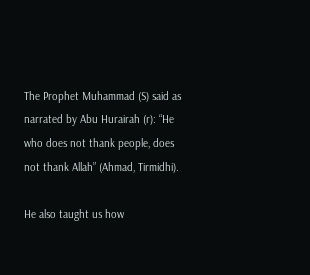The Prophet Muhammad (S) said as narrated by Abu Hurairah (r): “He who does not thank people, does not thank Allah” (Ahmad, Tirmidhi).

He also taught us how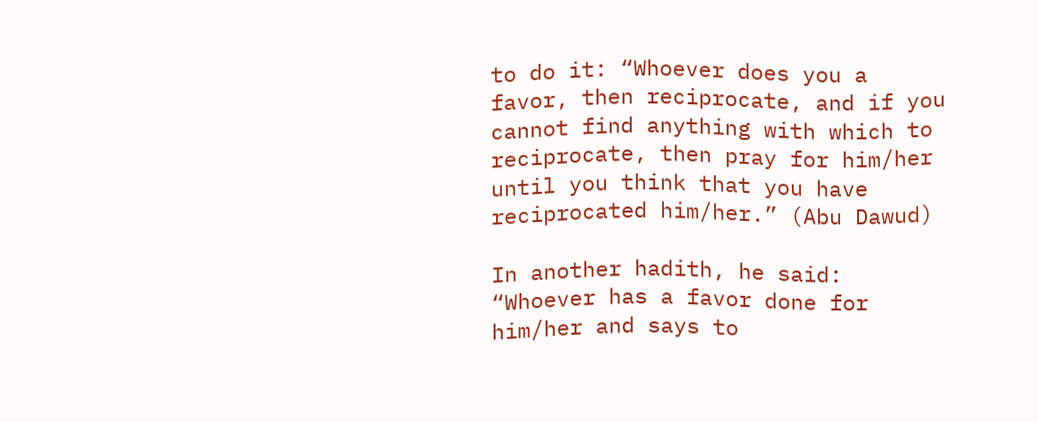to do it: “Whoever does you a favor, then reciprocate, and if you cannot find anything with which to reciprocate, then pray for him/her until you think that you have reciprocated him/her.” (Abu Dawud)

In another hadith, he said: “Whoever has a favor done for him/her and says to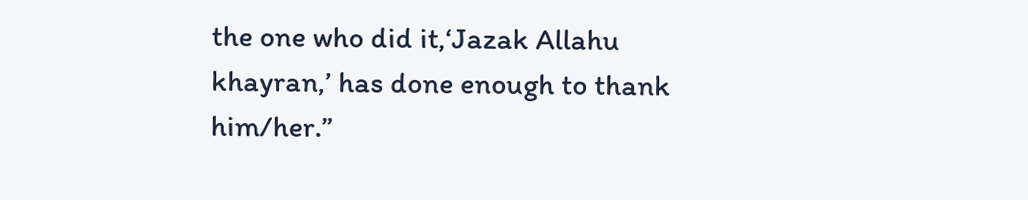the one who did it,‘Jazak Allahu khayran,’ has done enough to thank him/her.”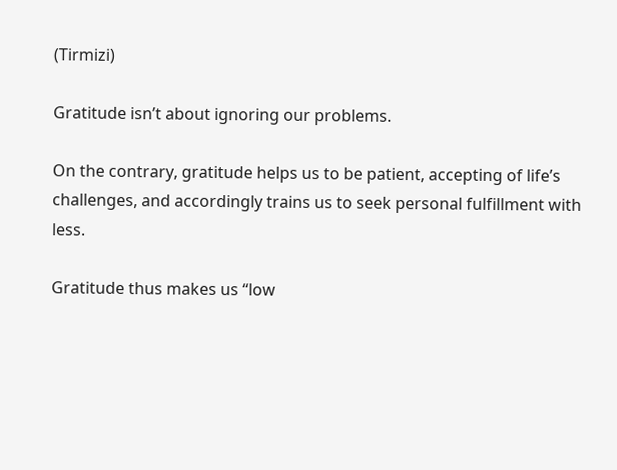(Tirmizi)

Gratitude isn’t about ignoring our problems.

On the contrary, gratitude helps us to be patient, accepting of life’s challenges, and accordingly trains us to seek personal fulfillment with less.

Gratitude thus makes us “low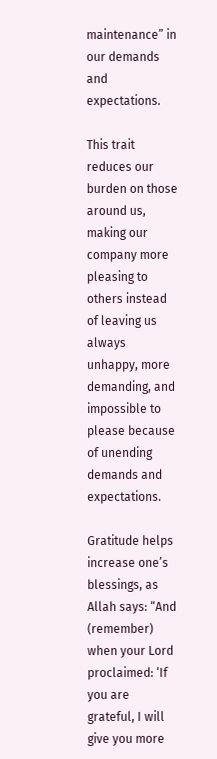maintenance” in our demands and expectations.

This trait reduces our burden on those around us, making our company more pleasing to others instead of leaving us always unhappy, more demanding, and impossible to please because of unending demands and expectations.

Gratitude helps increase one’s blessings, as Allah says: “And (remember) when your Lord proclaimed: ‘If you are grateful, I will give you more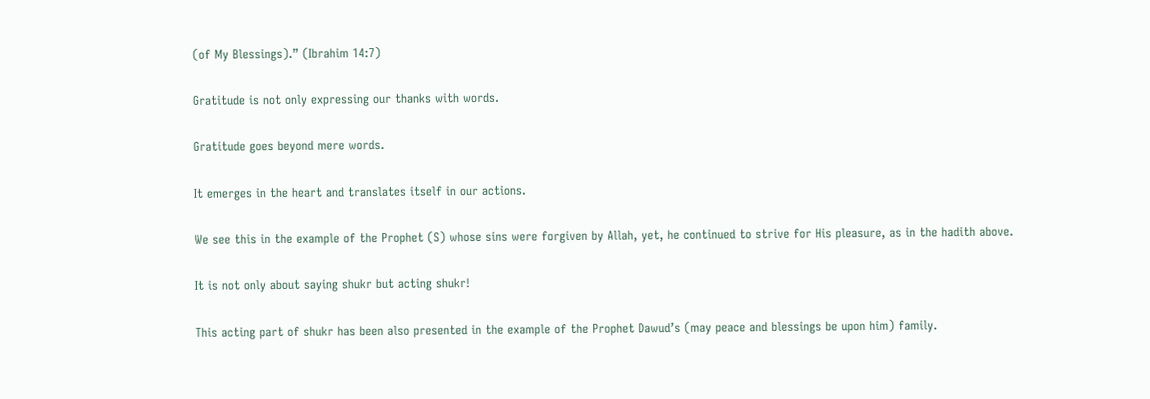(of My Blessings).” (Ibrahim 14:7)

Gratitude is not only expressing our thanks with words.

Gratitude goes beyond mere words.

It emerges in the heart and translates itself in our actions.

We see this in the example of the Prophet (S) whose sins were forgiven by Allah, yet, he continued to strive for His pleasure, as in the hadith above.

It is not only about saying shukr but acting shukr!

This acting part of shukr has been also presented in the example of the Prophet Dawud’s (may peace and blessings be upon him) family.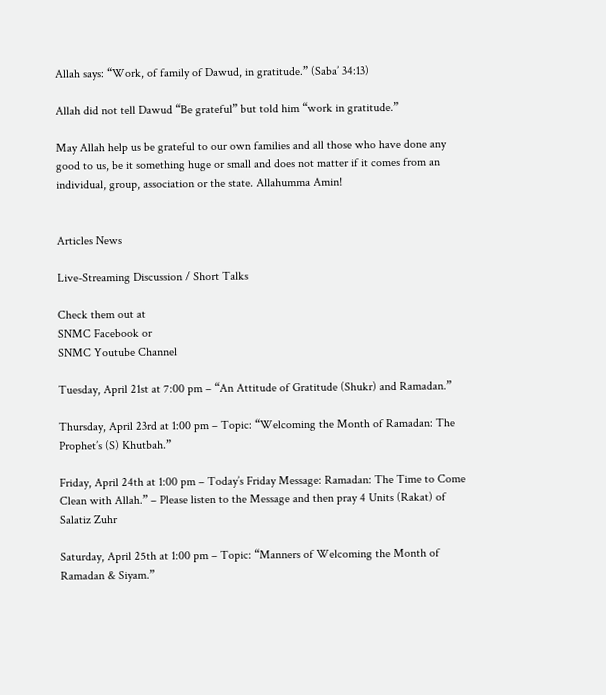Allah says: “Work, of family of Dawud, in gratitude.” (Saba’ 34:13)

Allah did not tell Dawud “Be grateful” but told him “work in gratitude.”

May Allah help us be grateful to our own families and all those who have done any good to us, be it something huge or small and does not matter if it comes from an individual, group, association or the state. Allahumma Amin!


Articles News

Live-Streaming Discussion / Short Talks

Check them out at
SNMC Facebook or
SNMC Youtube Channel

Tuesday, April 21st at 7:00 pm – “An Attitude of Gratitude (Shukr) and Ramadan.”

Thursday, April 23rd at 1:00 pm – Topic: “Welcoming the Month of Ramadan: The Prophet’s (S) Khutbah.”

Friday, April 24th at 1:00 pm – Today’s Friday Message: Ramadan: The Time to Come Clean with Allah.” – Please listen to the Message and then pray 4 Units (Rakat) of Salatiz Zuhr

Saturday, April 25th at 1:00 pm – Topic: “Manners of Welcoming the Month of Ramadan & Siyam.”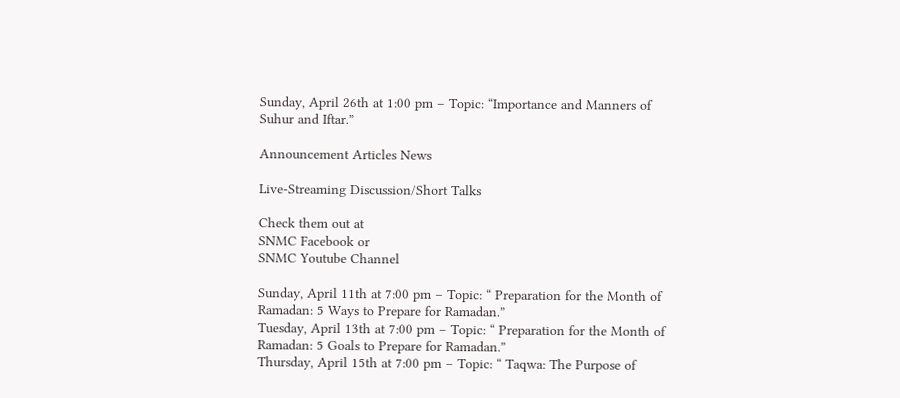Sunday, April 26th at 1:00 pm – Topic: “Importance and Manners of Suhur and Iftar.”

Announcement Articles News

Live-Streaming Discussion/Short Talks

Check them out at
SNMC Facebook or
SNMC Youtube Channel

Sunday, April 11th at 7:00 pm – Topic: “ Preparation for the Month of Ramadan: 5 Ways to Prepare for Ramadan.”
Tuesday, April 13th at 7:00 pm – Topic: “ Preparation for the Month of Ramadan: 5 Goals to Prepare for Ramadan.”
Thursday, April 15th at 7:00 pm – Topic: “ Taqwa: The Purpose of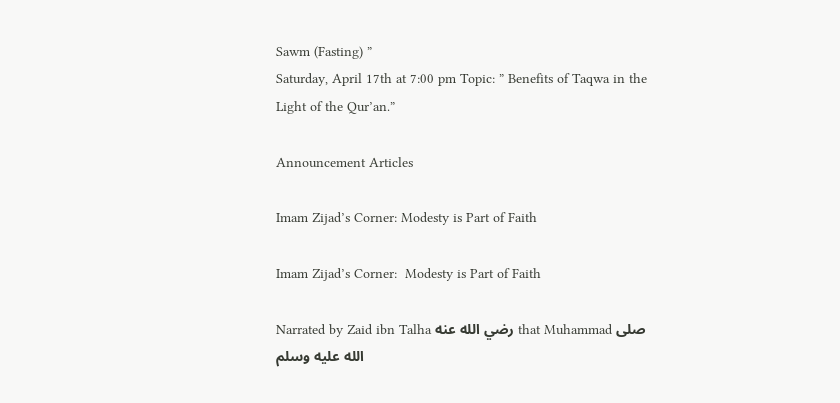Sawm (Fasting) ”
Saturday, April 17th at 7:00 pm Topic: ” Benefits of Taqwa in the Light of the Qur’an.”

Announcement Articles

Imam Zijad’s Corner: Modesty is Part of Faith

Imam Zijad’s Corner:  Modesty is Part of Faith

Narrated by Zaid ibn Talha رضي الله عنه that Muhammad صلى الله عليه وسلم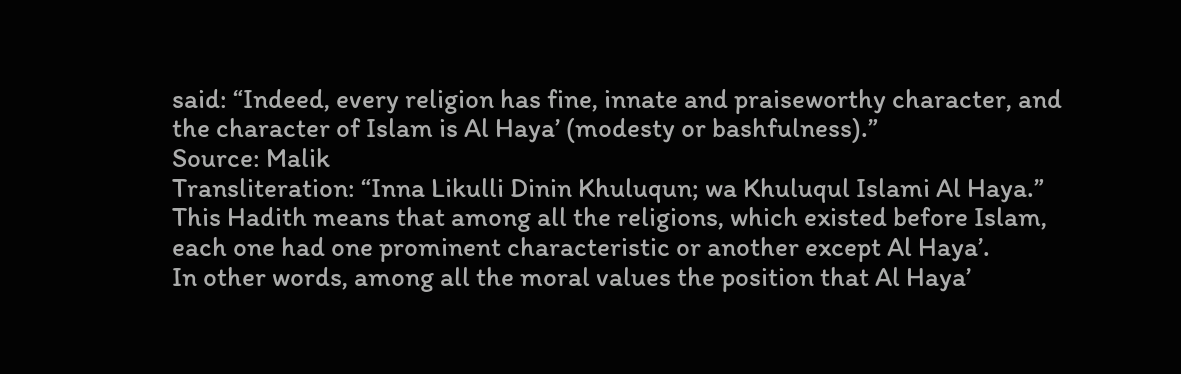said: “Indeed, every religion has fine, innate and praiseworthy character, and the character of Islam is Al Haya’ (modesty or bashfulness).”
Source: Malik
Transliteration: “Inna Likulli Dinin Khuluqun; wa Khuluqul Islami Al Haya.”
This Hadith means that among all the religions, which existed before Islam, each one had one prominent characteristic or another except Al Haya’.
In other words, among all the moral values the position that Al Haya’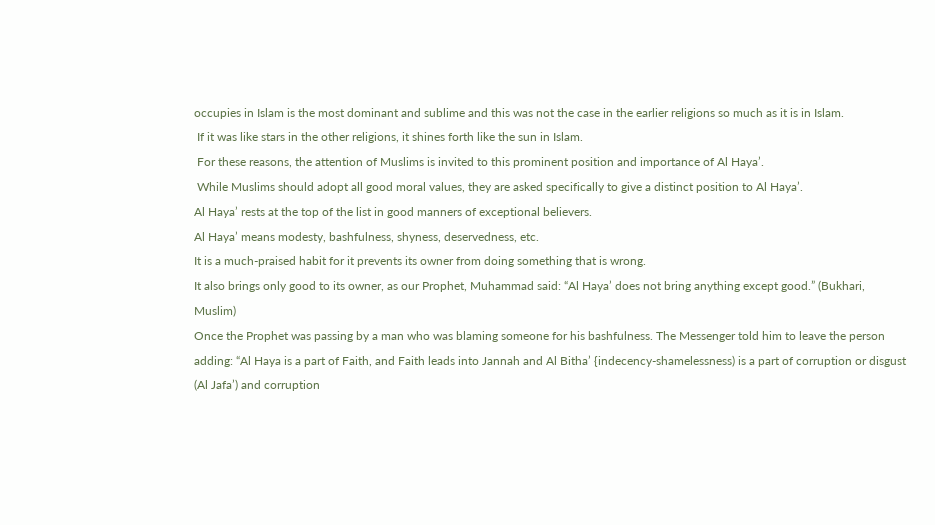occupies in Islam is the most dominant and sublime and this was not the case in the earlier religions so much as it is in Islam.
 If it was like stars in the other religions, it shines forth like the sun in Islam.
 For these reasons, the attention of Muslims is invited to this prominent position and importance of Al Haya’.
 While Muslims should adopt all good moral values, they are asked specifically to give a distinct position to Al Haya’.
Al Haya’ rests at the top of the list in good manners of exceptional believers.
Al Haya’ means modesty, bashfulness, shyness, deservedness, etc.
It is a much-praised habit for it prevents its owner from doing something that is wrong.
It also brings only good to its owner, as our Prophet, Muhammad said: “Al Haya’ does not bring anything except good.” (Bukhari, Muslim)
Once the Prophet was passing by a man who was blaming someone for his bashfulness. The Messenger told him to leave the person adding: “Al Haya is a part of Faith, and Faith leads into Jannah and Al Bitha’ {indecency-shamelessness) is a part of corruption or disgust (Al Jafa’) and corruption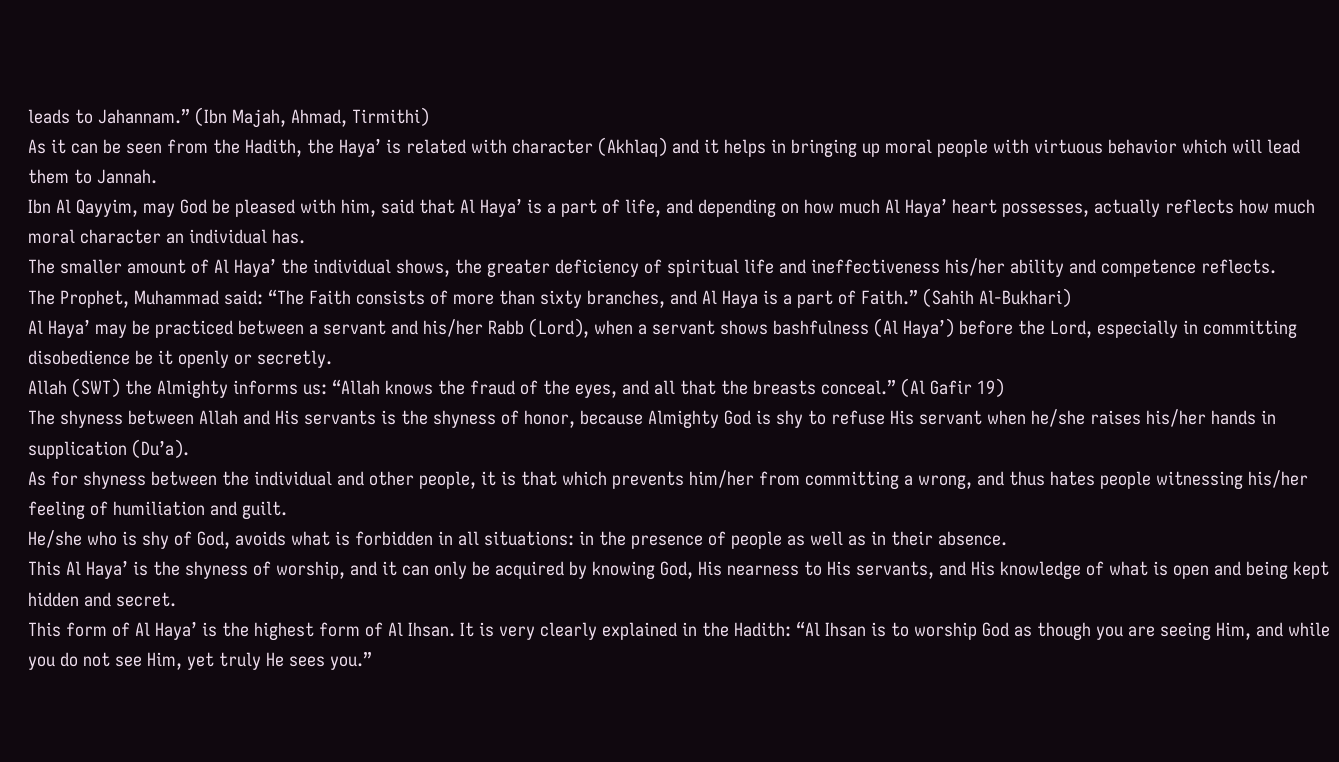leads to Jahannam.” (Ibn Majah, Ahmad, Tirmithi)
As it can be seen from the Hadith, the Haya’ is related with character (Akhlaq) and it helps in bringing up moral people with virtuous behavior which will lead them to Jannah.
Ibn Al Qayyim, may God be pleased with him, said that Al Haya’ is a part of life, and depending on how much Al Haya’ heart possesses, actually reflects how much moral character an individual has.
The smaller amount of Al Haya’ the individual shows, the greater deficiency of spiritual life and ineffectiveness his/her ability and competence reflects.
The Prophet, Muhammad said: “The Faith consists of more than sixty branches, and Al Haya is a part of Faith.” (Sahih Al-Bukhari)
Al Haya’ may be practiced between a servant and his/her Rabb (Lord), when a servant shows bashfulness (Al Haya’) before the Lord, especially in committing disobedience be it openly or secretly.
Allah (SWT) the Almighty informs us: “Allah knows the fraud of the eyes, and all that the breasts conceal.” (Al Gafir 19)
The shyness between Allah and His servants is the shyness of honor, because Almighty God is shy to refuse His servant when he/she raises his/her hands in supplication (Du’a).
As for shyness between the individual and other people, it is that which prevents him/her from committing a wrong, and thus hates people witnessing his/her feeling of humiliation and guilt.
He/she who is shy of God, avoids what is forbidden in all situations: in the presence of people as well as in their absence.
This Al Haya’ is the shyness of worship, and it can only be acquired by knowing God, His nearness to His servants, and His knowledge of what is open and being kept hidden and secret.
This form of Al Haya’ is the highest form of Al Ihsan. It is very clearly explained in the Hadith: “Al Ihsan is to worship God as though you are seeing Him, and while you do not see Him, yet truly He sees you.”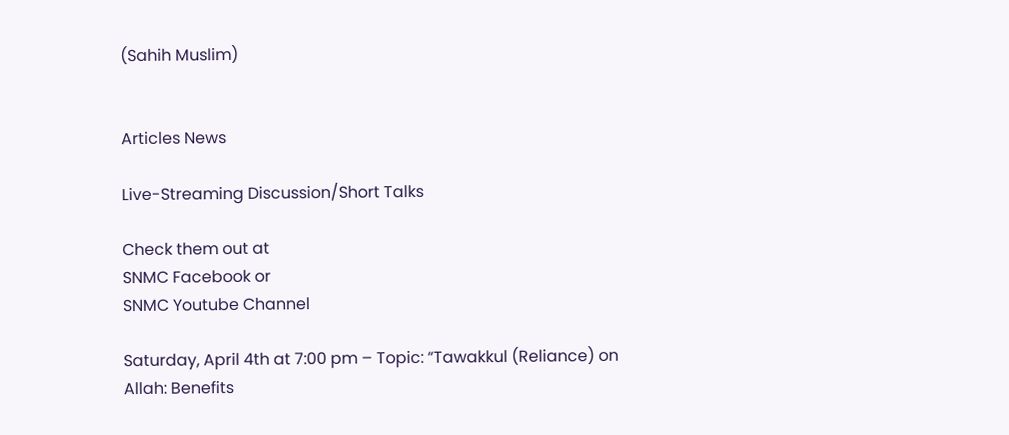(Sahih Muslim)


Articles News

Live-Streaming Discussion/Short Talks

Check them out at
SNMC Facebook or
SNMC Youtube Channel

Saturday, April 4th at 7:00 pm – Topic: “Tawakkul (Reliance) on Allah: Benefits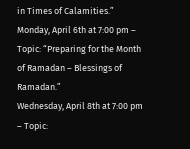in Times of Calamities.”
Monday, April 6th at 7:00 pm – Topic: “Preparing for the Month of Ramadan – Blessings of Ramadan.”
Wednesday, April 8th at 7:00 pm – Topic: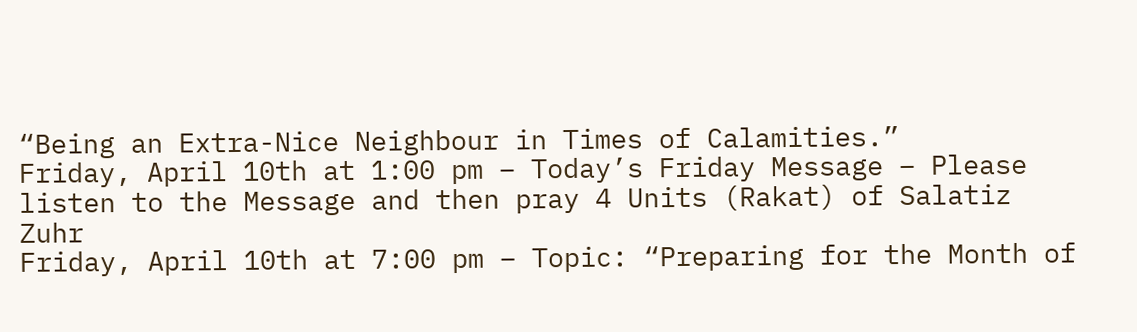“Being an Extra-Nice Neighbour in Times of Calamities.”
Friday, April 10th at 1:00 pm – Today’s Friday Message – Please listen to the Message and then pray 4 Units (Rakat) of Salatiz Zuhr
Friday, April 10th at 7:00 pm – Topic: “Preparing for the Month of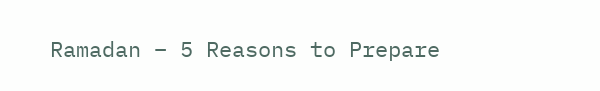Ramadan – 5 Reasons to Prepare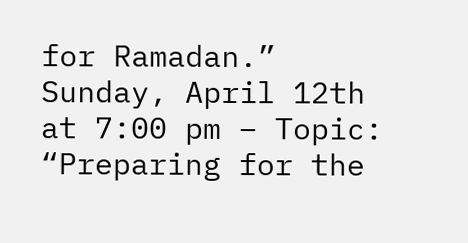for Ramadan.”
Sunday, April 12th at 7:00 pm – Topic: “Preparing for the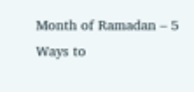Month of Ramadan – 5 Ways to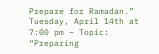Prepare for Ramadan.”
Tuesday, April 14th at 7:00 pm – Topic: “Preparing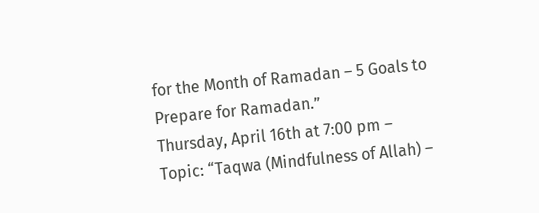for the Month of Ramadan – 5 Goals to Prepare for Ramadan.”
Thursday, April 16th at 7:00 pm – Topic: “Taqwa (Mindfulness of Allah) –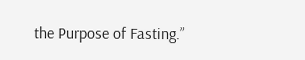the Purpose of Fasting.”